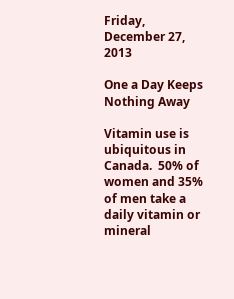Friday, December 27, 2013

One a Day Keeps Nothing Away

Vitamin use is ubiquitous in Canada.  50% of women and 35% of men take a daily vitamin or mineral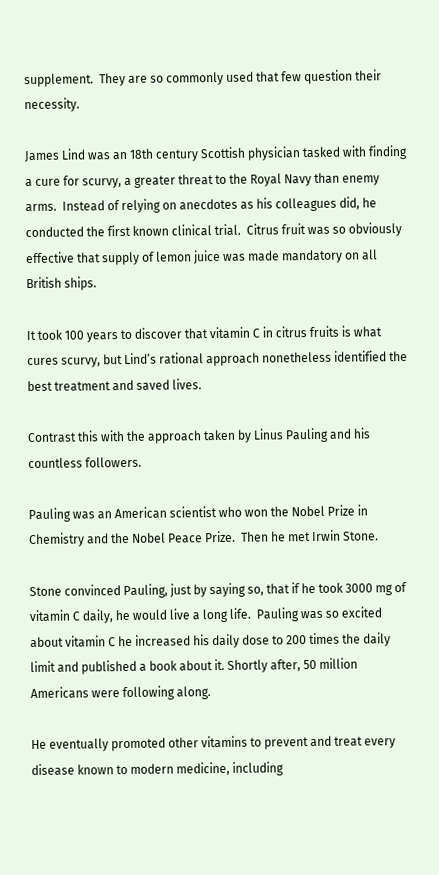supplement.  They are so commonly used that few question their necessity.

James Lind was an 18th century Scottish physician tasked with finding a cure for scurvy, a greater threat to the Royal Navy than enemy arms.  Instead of relying on anecdotes as his colleagues did, he conducted the first known clinical trial.  Citrus fruit was so obviously effective that supply of lemon juice was made mandatory on all British ships.

It took 100 years to discover that vitamin C in citrus fruits is what cures scurvy, but Lind’s rational approach nonetheless identified the best treatment and saved lives.

Contrast this with the approach taken by Linus Pauling and his countless followers.

Pauling was an American scientist who won the Nobel Prize in Chemistry and the Nobel Peace Prize.  Then he met Irwin Stone.

Stone convinced Pauling, just by saying so, that if he took 3000 mg of vitamin C daily, he would live a long life.  Pauling was so excited about vitamin C he increased his daily dose to 200 times the daily limit and published a book about it. Shortly after, 50 million Americans were following along.

He eventually promoted other vitamins to prevent and treat every disease known to modern medicine, including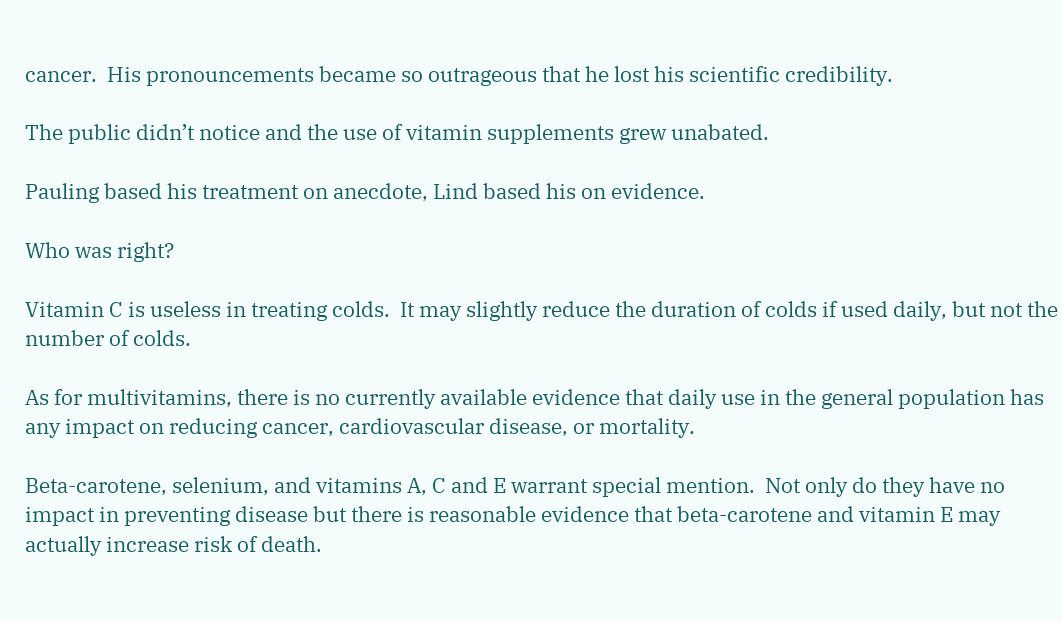cancer.  His pronouncements became so outrageous that he lost his scientific credibility.

The public didn’t notice and the use of vitamin supplements grew unabated.

Pauling based his treatment on anecdote, Lind based his on evidence.

Who was right?

Vitamin C is useless in treating colds.  It may slightly reduce the duration of colds if used daily, but not the number of colds.

As for multivitamins, there is no currently available evidence that daily use in the general population has any impact on reducing cancer, cardiovascular disease, or mortality.

Beta-carotene, selenium, and vitamins A, C and E warrant special mention.  Not only do they have no impact in preventing disease but there is reasonable evidence that beta-carotene and vitamin E may actually increase risk of death.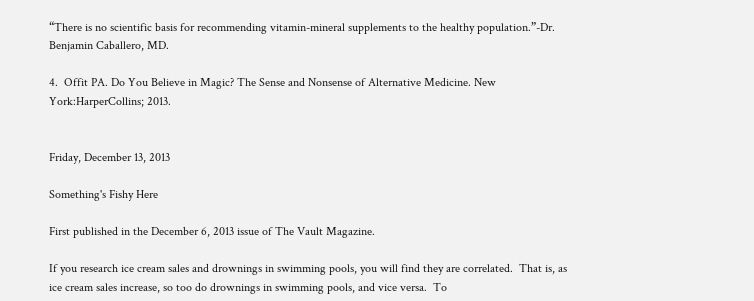“There is no scientific basis for recommending vitamin-mineral supplements to the healthy population.”-Dr. Benjamin Caballero, MD.

4.  Offit PA. Do You Believe in Magic? The Sense and Nonsense of Alternative Medicine. New York:HarperCollins; 2013.


Friday, December 13, 2013

Something's Fishy Here

First published in the December 6, 2013 issue of The Vault Magazine.

If you research ice cream sales and drownings in swimming pools, you will find they are correlated.  That is, as ice cream sales increase, so too do drownings in swimming pools, and vice versa.  To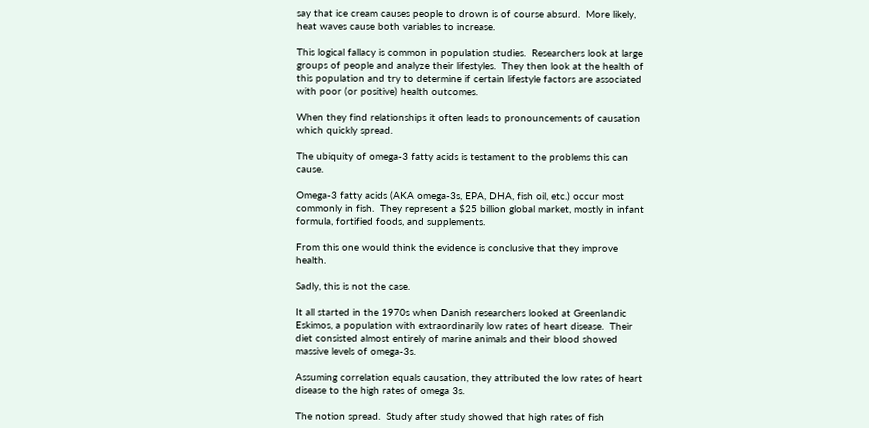say that ice cream causes people to drown is of course absurd.  More likely, heat waves cause both variables to increase.

This logical fallacy is common in population studies.  Researchers look at large groups of people and analyze their lifestyles.  They then look at the health of this population and try to determine if certain lifestyle factors are associated with poor (or positive) health outcomes.

When they find relationships it often leads to pronouncements of causation which quickly spread.

The ubiquity of omega-3 fatty acids is testament to the problems this can cause.

Omega-3 fatty acids (AKA omega-3s, EPA, DHA, fish oil, etc.) occur most commonly in fish.  They represent a $25 billion global market, mostly in infant formula, fortified foods, and supplements.

From this one would think the evidence is conclusive that they improve health.

Sadly, this is not the case.

It all started in the 1970s when Danish researchers looked at Greenlandic Eskimos, a population with extraordinarily low rates of heart disease.  Their diet consisted almost entirely of marine animals and their blood showed massive levels of omega-3s.

Assuming correlation equals causation, they attributed the low rates of heart disease to the high rates of omega 3s.

The notion spread.  Study after study showed that high rates of fish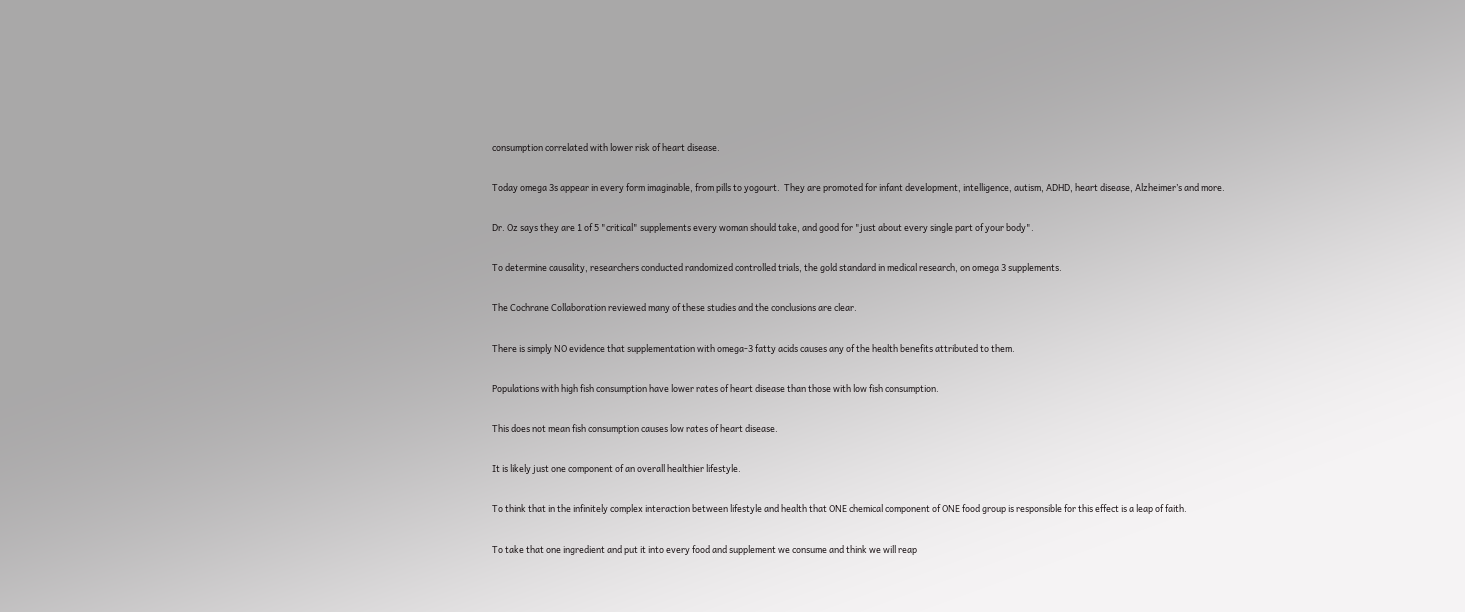consumption correlated with lower risk of heart disease.

Today omega 3s appear in every form imaginable, from pills to yogourt.  They are promoted for infant development, intelligence, autism, ADHD, heart disease, Alzheimer’s and more.

Dr. Oz says they are 1 of 5 "critical" supplements every woman should take, and good for "just about every single part of your body".

To determine causality, researchers conducted randomized controlled trials, the gold standard in medical research, on omega 3 supplements.

The Cochrane Collaboration reviewed many of these studies and the conclusions are clear.

There is simply NO evidence that supplementation with omega-3 fatty acids causes any of the health benefits attributed to them.

Populations with high fish consumption have lower rates of heart disease than those with low fish consumption.

This does not mean fish consumption causes low rates of heart disease.

It is likely just one component of an overall healthier lifestyle.

To think that in the infinitely complex interaction between lifestyle and health that ONE chemical component of ONE food group is responsible for this effect is a leap of faith.

To take that one ingredient and put it into every food and supplement we consume and think we will reap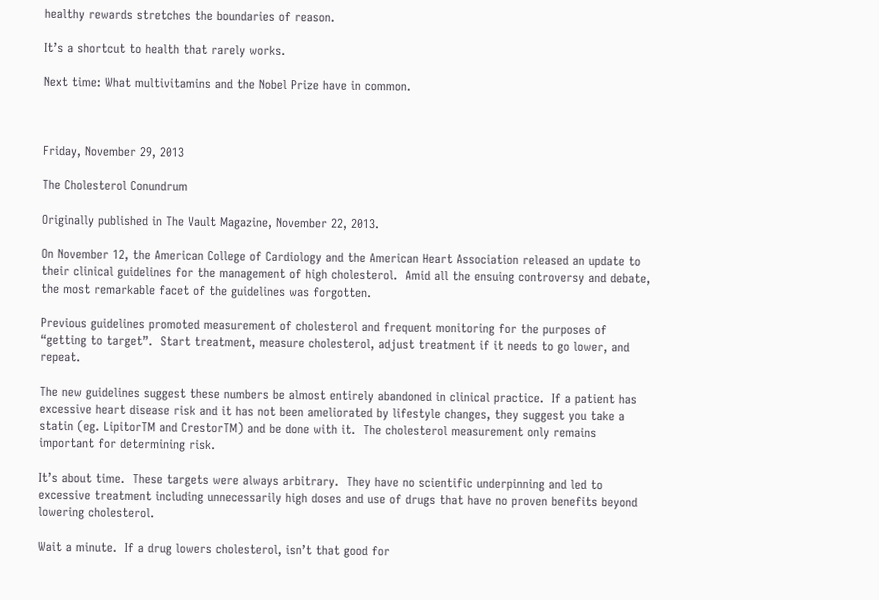healthy rewards stretches the boundaries of reason.

It’s a shortcut to health that rarely works.

Next time: What multivitamins and the Nobel Prize have in common.



Friday, November 29, 2013

The Cholesterol Conundrum

Originally published in The Vault Magazine, November 22, 2013.

On November 12, the American College of Cardiology and the American Heart Association released an update to their clinical guidelines for the management of high cholesterol.  Amid all the ensuing controversy and debate, the most remarkable facet of the guidelines was forgotten.

Previous guidelines promoted measurement of cholesterol and frequent monitoring for the purposes of “getting to target”.  Start treatment, measure cholesterol, adjust treatment if it needs to go lower, and repeat.

The new guidelines suggest these numbers be almost entirely abandoned in clinical practice.  If a patient has excessive heart disease risk and it has not been ameliorated by lifestyle changes, they suggest you take a statin (eg. LipitorTM and CrestorTM) and be done with it.  The cholesterol measurement only remains important for determining risk.

It’s about time.  These targets were always arbitrary.  They have no scientific underpinning and led to excessive treatment including unnecessarily high doses and use of drugs that have no proven benefits beyond lowering cholesterol.

Wait a minute.  If a drug lowers cholesterol, isn’t that good for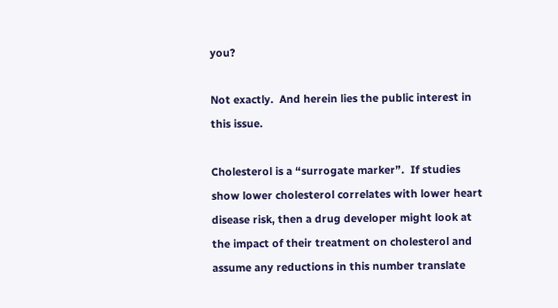you?

Not exactly.  And herein lies the public interest in this issue.

Cholesterol is a “surrogate marker”.  If studies show lower cholesterol correlates with lower heart disease risk, then a drug developer might look at the impact of their treatment on cholesterol and assume any reductions in this number translate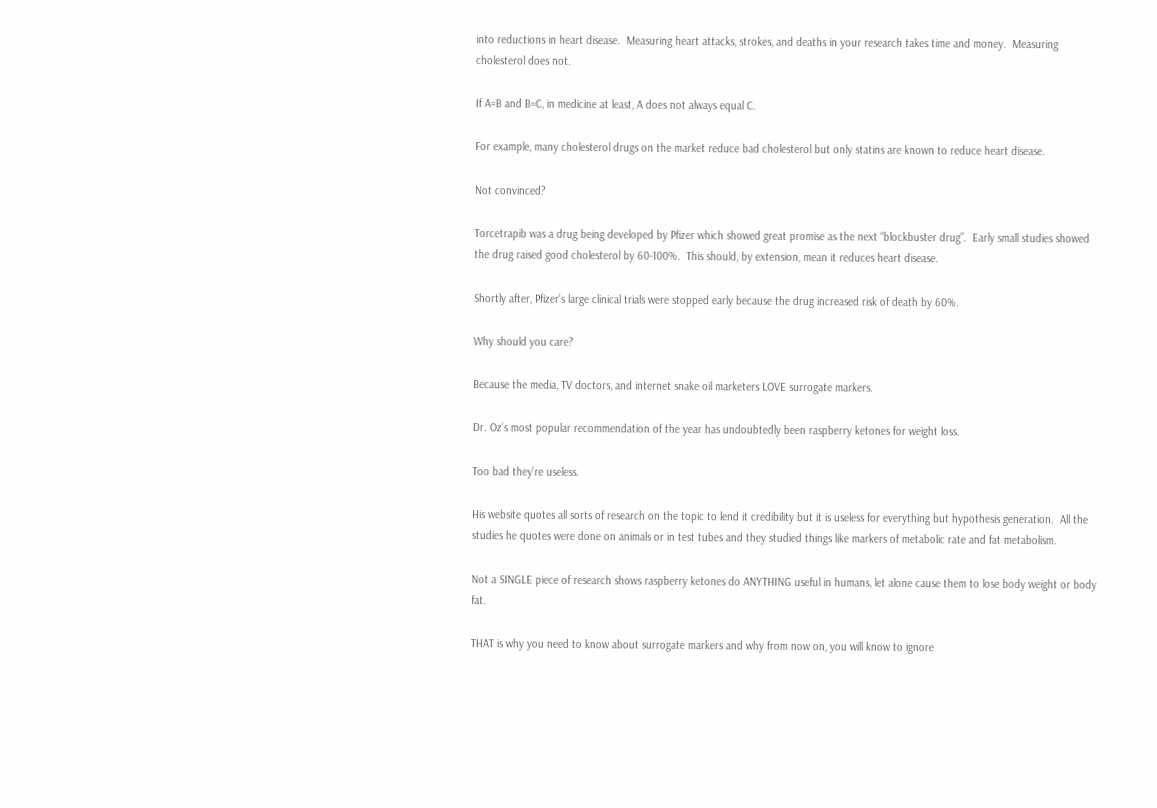into reductions in heart disease.  Measuring heart attacks, strokes, and deaths in your research takes time and money.  Measuring cholesterol does not.

If A=B and B=C, in medicine at least, A does not always equal C.

For example, many cholesterol drugs on the market reduce bad cholesterol but only statins are known to reduce heart disease.

Not convinced?

Torcetrapib was a drug being developed by Pfizer which showed great promise as the next “blockbuster drug”.  Early small studies showed the drug raised good cholesterol by 60-100%.  This should, by extension, mean it reduces heart disease.

Shortly after, Pfizer’s large clinical trials were stopped early because the drug increased risk of death by 60%.

Why should you care?

Because the media, TV doctors, and internet snake oil marketers LOVE surrogate markers.

Dr. Oz’s most popular recommendation of the year has undoubtedly been raspberry ketones for weight loss.

Too bad they’re useless.

His website quotes all sorts of research on the topic to lend it credibility but it is useless for everything but hypothesis generation.  All the studies he quotes were done on animals or in test tubes and they studied things like markers of metabolic rate and fat metabolism.

Not a SINGLE piece of research shows raspberry ketones do ANYTHING useful in humans, let alone cause them to lose body weight or body fat.

THAT is why you need to know about surrogate markers and why from now on, you will know to ignore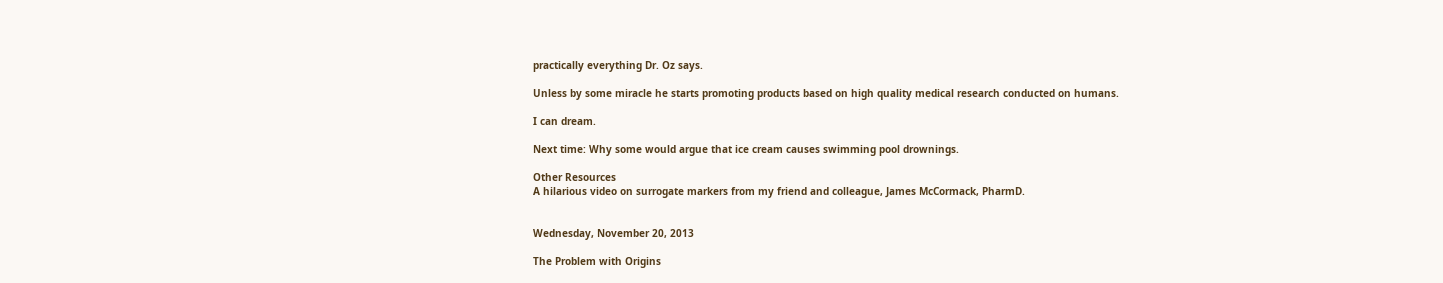practically everything Dr. Oz says.

Unless by some miracle he starts promoting products based on high quality medical research conducted on humans.

I can dream.

Next time: Why some would argue that ice cream causes swimming pool drownings.

Other Resources
A hilarious video on surrogate markers from my friend and colleague, James McCormack, PharmD.


Wednesday, November 20, 2013

The Problem with Origins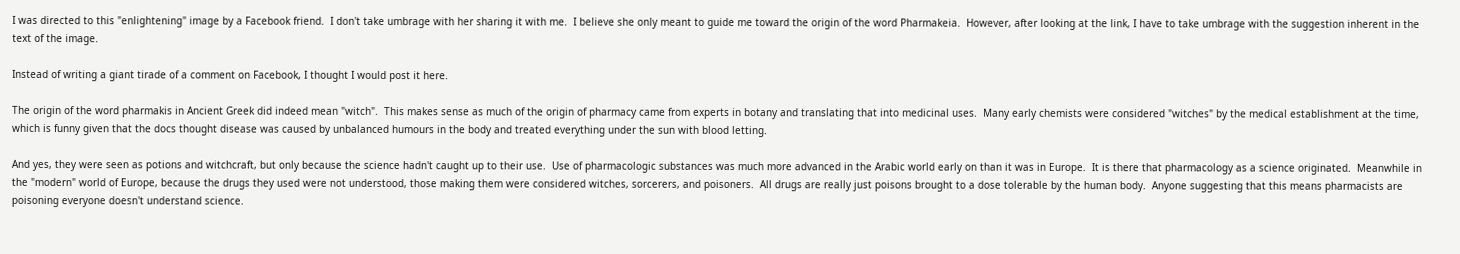I was directed to this "enlightening" image by a Facebook friend.  I don't take umbrage with her sharing it with me.  I believe she only meant to guide me toward the origin of the word Pharmakeia.  However, after looking at the link, I have to take umbrage with the suggestion inherent in the text of the image.

Instead of writing a giant tirade of a comment on Facebook, I thought I would post it here.

The origin of the word pharmakis in Ancient Greek did indeed mean "witch".  This makes sense as much of the origin of pharmacy came from experts in botany and translating that into medicinal uses.  Many early chemists were considered "witches" by the medical establishment at the time, which is funny given that the docs thought disease was caused by unbalanced humours in the body and treated everything under the sun with blood letting.

And yes, they were seen as potions and witchcraft, but only because the science hadn't caught up to their use.  Use of pharmacologic substances was much more advanced in the Arabic world early on than it was in Europe.  It is there that pharmacology as a science originated.  Meanwhile in the "modern" world of Europe, because the drugs they used were not understood, those making them were considered witches, sorcerers, and poisoners.  All drugs are really just poisons brought to a dose tolerable by the human body.  Anyone suggesting that this means pharmacists are poisoning everyone doesn't understand science.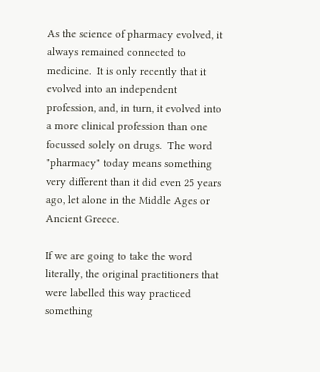As the science of pharmacy evolved, it always remained connected to medicine.  It is only recently that it evolved into an independent profession, and, in turn, it evolved into a more clinical profession than one focussed solely on drugs.  The word "pharmacy" today means something very different than it did even 25 years ago, let alone in the Middle Ages or Ancient Greece.

If we are going to take the word literally, the original practitioners that were labelled this way practiced something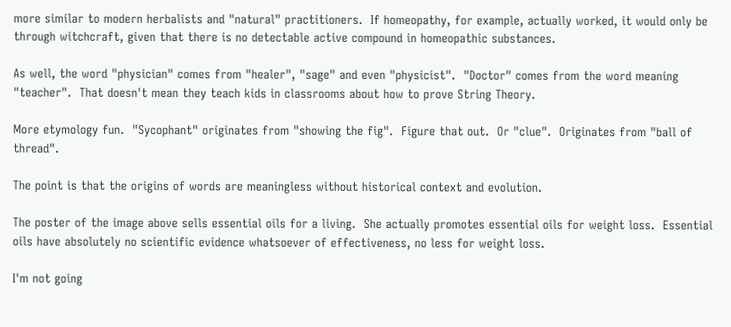more similar to modern herbalists and "natural" practitioners.  If homeopathy, for example, actually worked, it would only be through witchcraft, given that there is no detectable active compound in homeopathic substances.

As well, the word "physician" comes from "healer", "sage" and even "physicist".  "Doctor" comes from the word meaning "teacher".  That doesn't mean they teach kids in classrooms about how to prove String Theory.

More etymology fun.  "Sycophant" originates from "showing the fig".  Figure that out.  Or "clue".  Originates from "ball of thread".

The point is that the origins of words are meaningless without historical context and evolution.

The poster of the image above sells essential oils for a living.  She actually promotes essential oils for weight loss.  Essential oils have absolutely no scientific evidence whatsoever of effectiveness, no less for weight loss.

I'm not going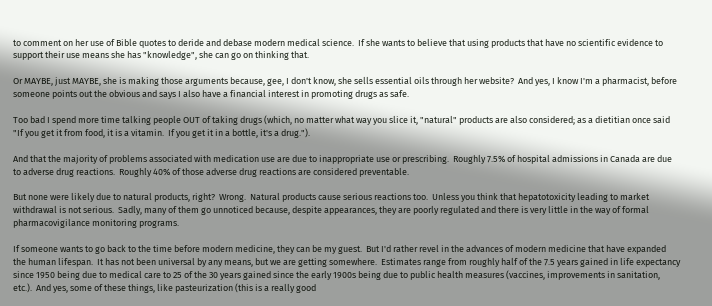to comment on her use of Bible quotes to deride and debase modern medical science.  If she wants to believe that using products that have no scientific evidence to support their use means she has "knowledge", she can go on thinking that.

Or MAYBE, just MAYBE, she is making those arguments because, gee, I don't know, she sells essential oils through her website?  And yes, I know I'm a pharmacist, before someone points out the obvious and says I also have a financial interest in promoting drugs as safe.

Too bad I spend more time talking people OUT of taking drugs (which, no matter what way you slice it, "natural" products are also considered; as a dietitian once said "If you get it from food, it is a vitamin.  If you get it in a bottle, it's a drug.").

And that the majority of problems associated with medication use are due to inappropriate use or prescribing.  Roughly 7.5% of hospital admissions in Canada are due to adverse drug reactions.  Roughly 40% of those adverse drug reactions are considered preventable.

But none were likely due to natural products, right?  Wrong.  Natural products cause serious reactions too.  Unless you think that hepatotoxicity leading to market withdrawal is not serious.  Sadly, many of them go unnoticed because, despite appearances, they are poorly regulated and there is very little in the way of formal pharmacovigilance monitoring programs.

If someone wants to go back to the time before modern medicine, they can be my guest.  But I'd rather revel in the advances of modern medicine that have expanded the human lifespan.  It has not been universal by any means, but we are getting somewhere.  Estimates range from roughly half of the 7.5 years gained in life expectancy since 1950 being due to medical care to 25 of the 30 years gained since the early 1900s being due to public health measures (vaccines, improvements in sanitation, etc.).  And yes, some of these things, like pasteurization (this is a really good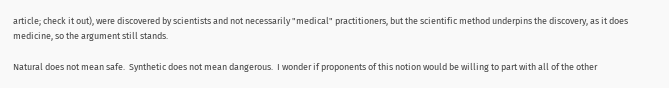article; check it out), were discovered by scientists and not necessarily "medical" practitioners, but the scientific method underpins the discovery, as it does medicine, so the argument still stands.

Natural does not mean safe.  Synthetic does not mean dangerous.  I wonder if proponents of this notion would be willing to part with all of the other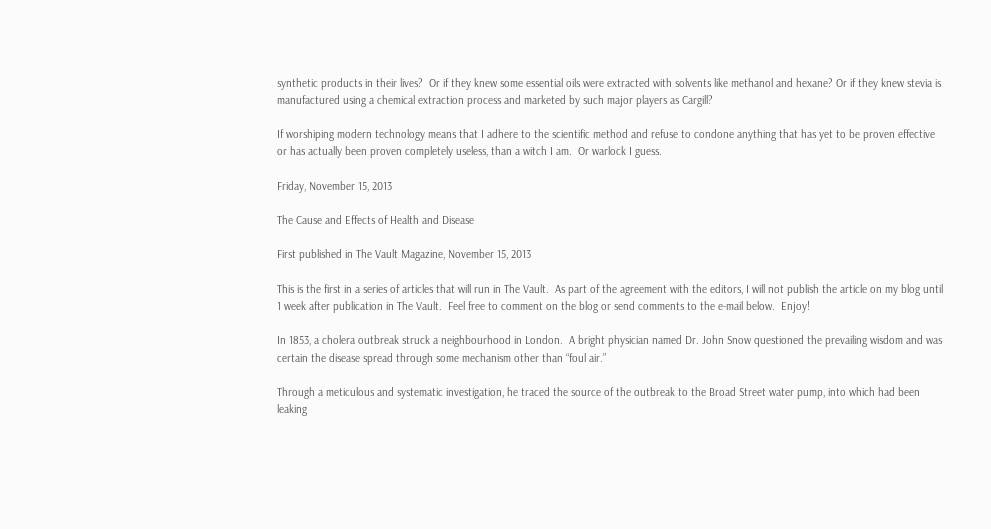synthetic products in their lives?  Or if they knew some essential oils were extracted with solvents like methanol and hexane? Or if they knew stevia is manufactured using a chemical extraction process and marketed by such major players as Cargill?

If worshiping modern technology means that I adhere to the scientific method and refuse to condone anything that has yet to be proven effective or has actually been proven completely useless, than a witch I am.  Or warlock I guess.

Friday, November 15, 2013

The Cause and Effects of Health and Disease

First published in The Vault Magazine, November 15, 2013

This is the first in a series of articles that will run in The Vault.  As part of the agreement with the editors, I will not publish the article on my blog until 1 week after publication in The Vault.  Feel free to comment on the blog or send comments to the e-mail below.  Enjoy!

In 1853, a cholera outbreak struck a neighbourhood in London.  A bright physician named Dr. John Snow questioned the prevailing wisdom and was certain the disease spread through some mechanism other than “foul air.”

Through a meticulous and systematic investigation, he traced the source of the outbreak to the Broad Street water pump, into which had been leaking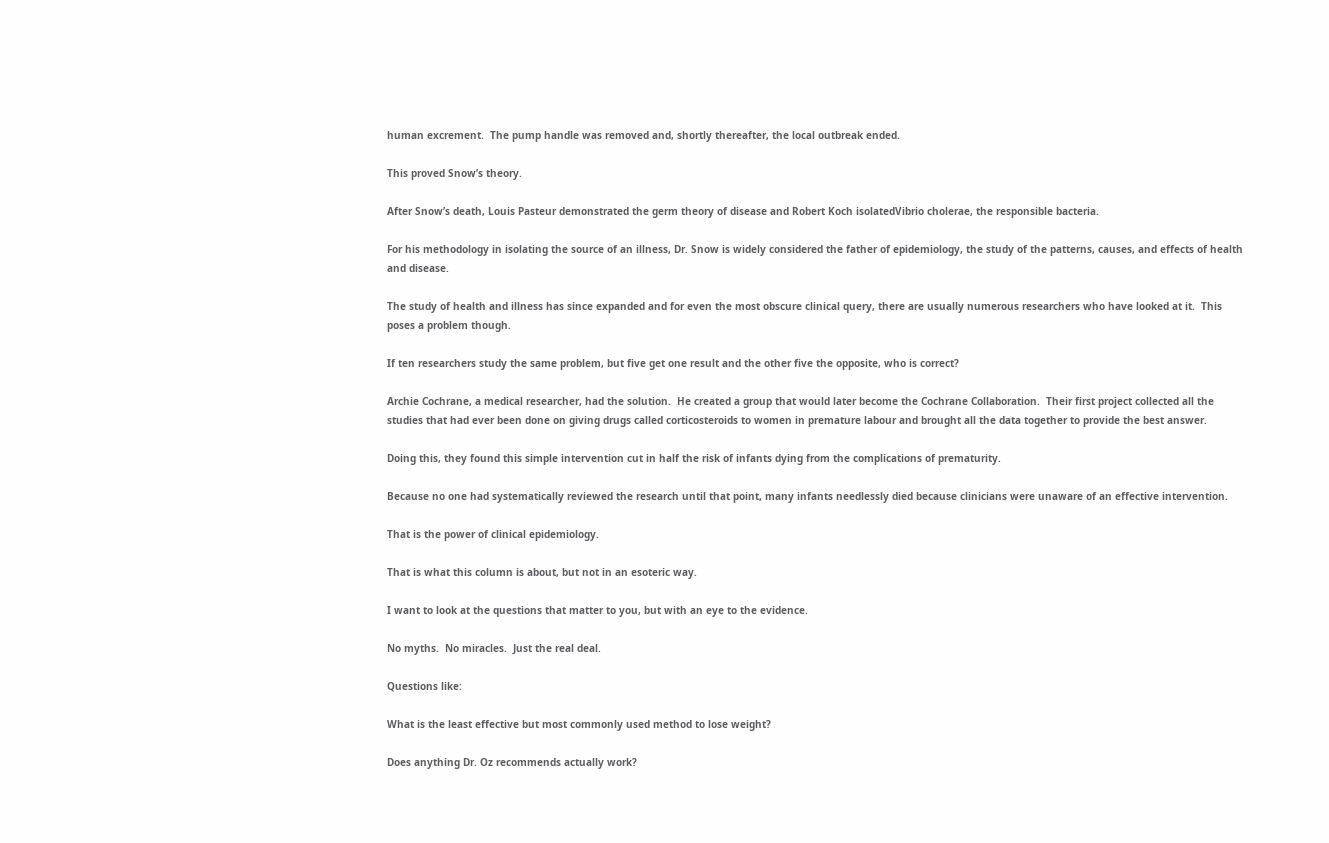human excrement.  The pump handle was removed and, shortly thereafter, the local outbreak ended.

This proved Snow’s theory.

After Snow’s death, Louis Pasteur demonstrated the germ theory of disease and Robert Koch isolatedVibrio cholerae, the responsible bacteria.

For his methodology in isolating the source of an illness, Dr. Snow is widely considered the father of epidemiology, the study of the patterns, causes, and effects of health and disease.

The study of health and illness has since expanded and for even the most obscure clinical query, there are usually numerous researchers who have looked at it.  This poses a problem though.

If ten researchers study the same problem, but five get one result and the other five the opposite, who is correct?

Archie Cochrane, a medical researcher, had the solution.  He created a group that would later become the Cochrane Collaboration.  Their first project collected all the studies that had ever been done on giving drugs called corticosteroids to women in premature labour and brought all the data together to provide the best answer.

Doing this, they found this simple intervention cut in half the risk of infants dying from the complications of prematurity.

Because no one had systematically reviewed the research until that point, many infants needlessly died because clinicians were unaware of an effective intervention.

That is the power of clinical epidemiology.

That is what this column is about, but not in an esoteric way.

I want to look at the questions that matter to you, but with an eye to the evidence.

No myths.  No miracles.  Just the real deal.

Questions like:

What is the least effective but most commonly used method to lose weight?

Does anything Dr. Oz recommends actually work?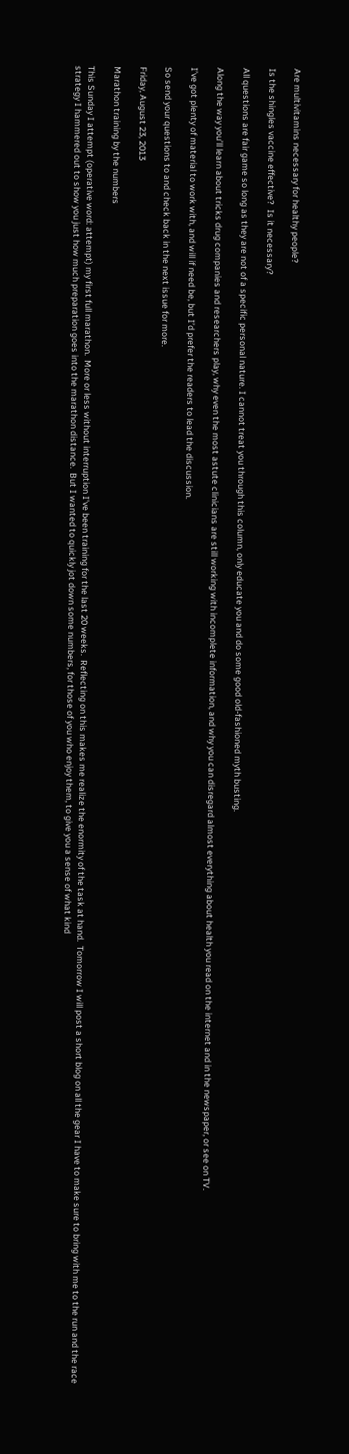Are multivitamins necessary for healthy people?

Is the shingles vaccine effective?  Is it necessary?

All questions are fair game so long as they are not of a specific personal nature. I cannot treat you through this column, only educate you and do some good old-fashioned myth busting.

Along the way you’ll learn about tricks drug companies and researchers play, why even the most astute clinicians are still working with incomplete information, and why you can disregard almost everything about health you read on the internet and in the newspaper, or see on TV.

I’ve got plenty of material to work with, and will if need be, but I’d prefer the readers to lead the discussion.

So send your questions to and check back in the next issue for more.

Friday, August 23, 2013

Marathon training by the numbers

This Sunday I attempt (operative word: attempt) my first full marathon.  More or less without interruption I've been training for the last 20 weeks.  Reflecting on this makes me realize the enormity of the task at hand.  Tomorrow I will post a short blog on all the gear I have to make sure to bring with me to the run and the race strategy I hammered out to show you just how much preparation goes into the marathon distance.  But I wanted to quickly jot down some numbers, for those of you who enjoy them, to give you a sense of what kind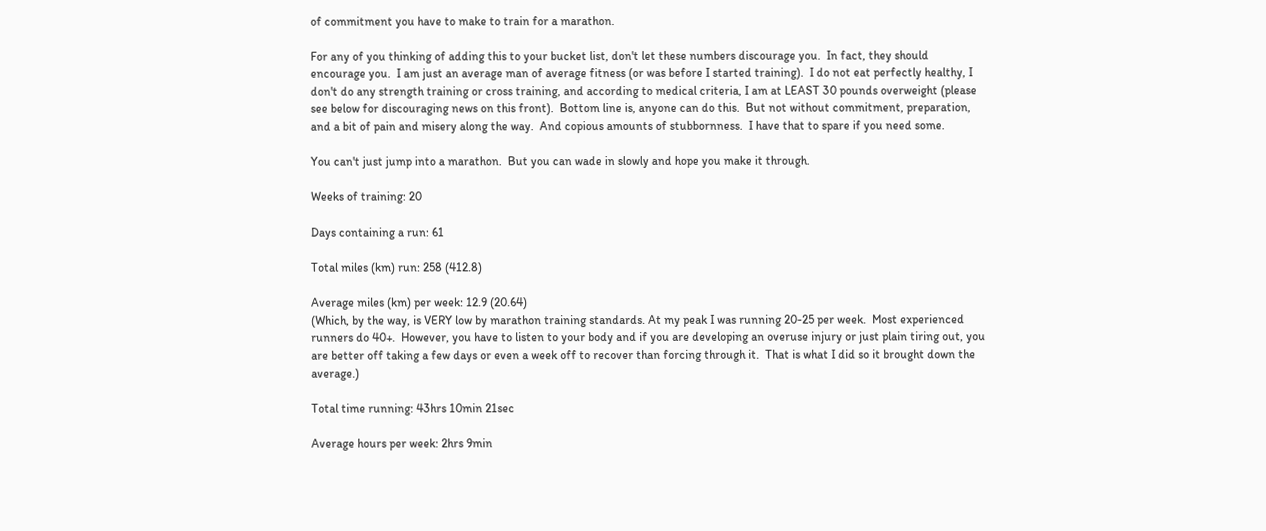of commitment you have to make to train for a marathon.

For any of you thinking of adding this to your bucket list, don't let these numbers discourage you.  In fact, they should encourage you.  I am just an average man of average fitness (or was before I started training).  I do not eat perfectly healthy, I don't do any strength training or cross training, and according to medical criteria, I am at LEAST 30 pounds overweight (please see below for discouraging news on this front).  Bottom line is, anyone can do this.  But not without commitment, preparation, and a bit of pain and misery along the way.  And copious amounts of stubbornness.  I have that to spare if you need some.

You can't just jump into a marathon.  But you can wade in slowly and hope you make it through.

Weeks of training: 20

Days containing a run: 61

Total miles (km) run: 258 (412.8)

Average miles (km) per week: 12.9 (20.64)
(Which, by the way, is VERY low by marathon training standards. At my peak I was running 20-25 per week.  Most experienced runners do 40+.  However, you have to listen to your body and if you are developing an overuse injury or just plain tiring out, you are better off taking a few days or even a week off to recover than forcing through it.  That is what I did so it brought down the average.)

Total time running: 43hrs 10min 21sec

Average hours per week: 2hrs 9min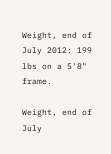Weight, end of July 2012: 199 lbs on a 5'8" frame.

Weight, end of July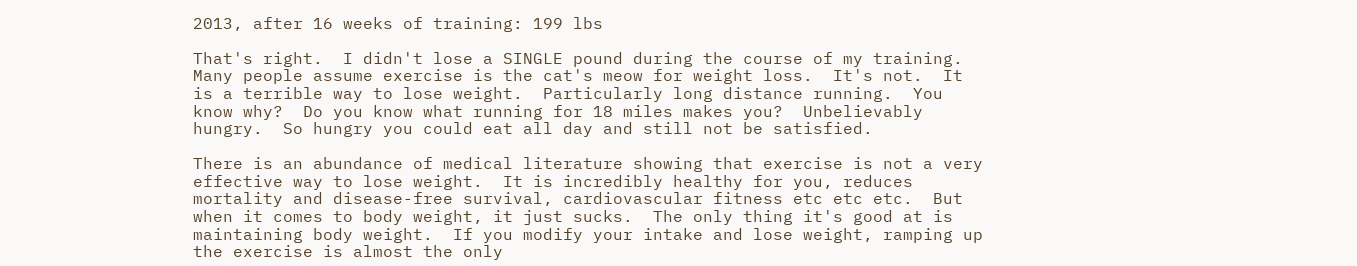2013, after 16 weeks of training: 199 lbs

That's right.  I didn't lose a SINGLE pound during the course of my training.  Many people assume exercise is the cat's meow for weight loss.  It's not.  It is a terrible way to lose weight.  Particularly long distance running.  You know why?  Do you know what running for 18 miles makes you?  Unbelievably hungry.  So hungry you could eat all day and still not be satisfied.

There is an abundance of medical literature showing that exercise is not a very effective way to lose weight.  It is incredibly healthy for you, reduces mortality and disease-free survival, cardiovascular fitness etc etc etc.  But when it comes to body weight, it just sucks.  The only thing it's good at is maintaining body weight.  If you modify your intake and lose weight, ramping up the exercise is almost the only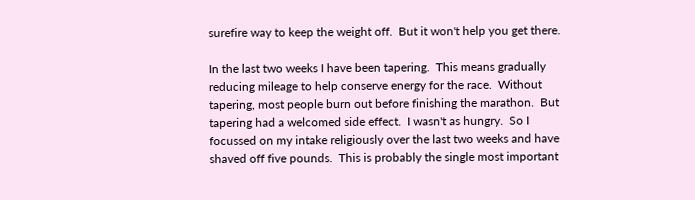surefire way to keep the weight off.  But it won't help you get there.

In the last two weeks I have been tapering.  This means gradually reducing mileage to help conserve energy for the race.  Without tapering, most people burn out before finishing the marathon.  But tapering had a welcomed side effect.  I wasn't as hungry.  So I focussed on my intake religiously over the last two weeks and have shaved off five pounds.  This is probably the single most important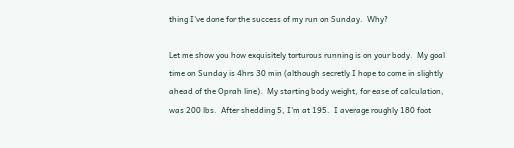thing I've done for the success of my run on Sunday.  Why?

Let me show you how exquisitely torturous running is on your body.  My goal time on Sunday is 4hrs 30 min (although secretly I hope to come in slightly ahead of the Oprah line).  My starting body weight, for ease of calculation, was 200 lbs.  After shedding 5, I'm at 195.  I average roughly 180 foot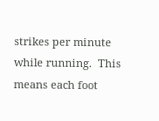strikes per minute while running.  This means each foot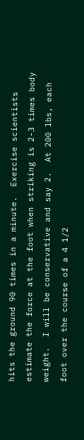hits the ground 90 times in a minute.  Exercise scientists estimate the force at the foot when striking is 2-3 times body weight.  I will be conservative and say 2.  At 200 lbs, each foot over the course of a 4 1/2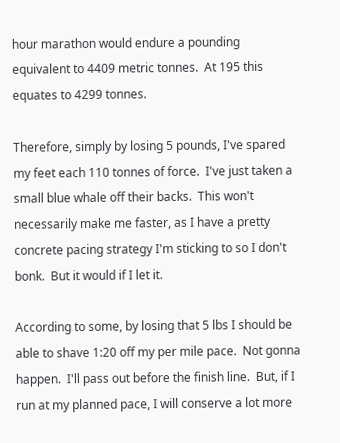hour marathon would endure a pounding equivalent to 4409 metric tonnes.  At 195 this equates to 4299 tonnes.

Therefore, simply by losing 5 pounds, I've spared my feet each 110 tonnes of force.  I've just taken a small blue whale off their backs.  This won't necessarily make me faster, as I have a pretty concrete pacing strategy I'm sticking to so I don't bonk.  But it would if I let it.

According to some, by losing that 5 lbs I should be able to shave 1:20 off my per mile pace.  Not gonna happen.  I'll pass out before the finish line.  But, if I run at my planned pace, I will conserve a lot more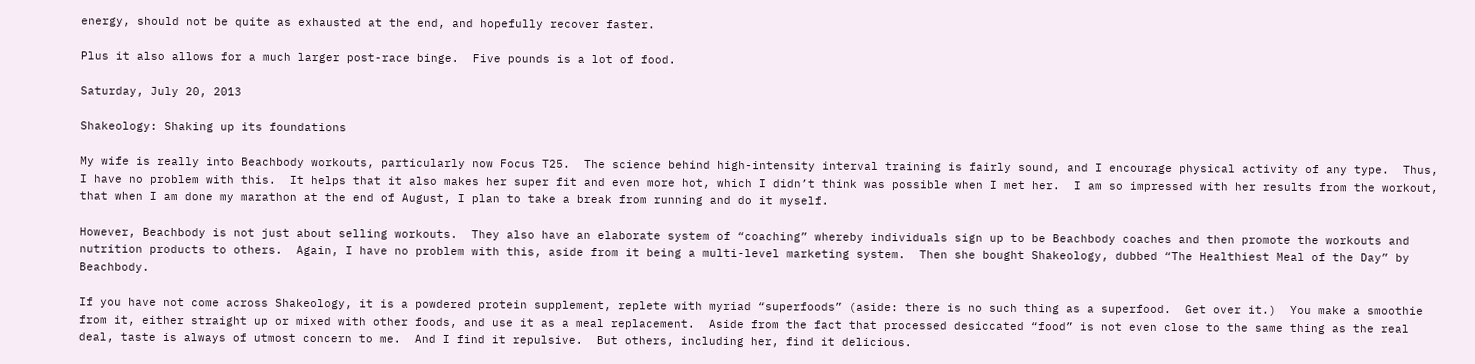energy, should not be quite as exhausted at the end, and hopefully recover faster.

Plus it also allows for a much larger post-race binge.  Five pounds is a lot of food.

Saturday, July 20, 2013

Shakeology: Shaking up its foundations

My wife is really into Beachbody workouts, particularly now Focus T25.  The science behind high-intensity interval training is fairly sound, and I encourage physical activity of any type.  Thus, I have no problem with this.  It helps that it also makes her super fit and even more hot, which I didn’t think was possible when I met her.  I am so impressed with her results from the workout, that when I am done my marathon at the end of August, I plan to take a break from running and do it myself.

However, Beachbody is not just about selling workouts.  They also have an elaborate system of “coaching” whereby individuals sign up to be Beachbody coaches and then promote the workouts and nutrition products to others.  Again, I have no problem with this, aside from it being a multi-level marketing system.  Then she bought Shakeology, dubbed “The Healthiest Meal of the Day” by Beachbody.

If you have not come across Shakeology, it is a powdered protein supplement, replete with myriad “superfoods” (aside: there is no such thing as a superfood.  Get over it.)  You make a smoothie from it, either straight up or mixed with other foods, and use it as a meal replacement.  Aside from the fact that processed desiccated “food” is not even close to the same thing as the real deal, taste is always of utmost concern to me.  And I find it repulsive.  But others, including her, find it delicious.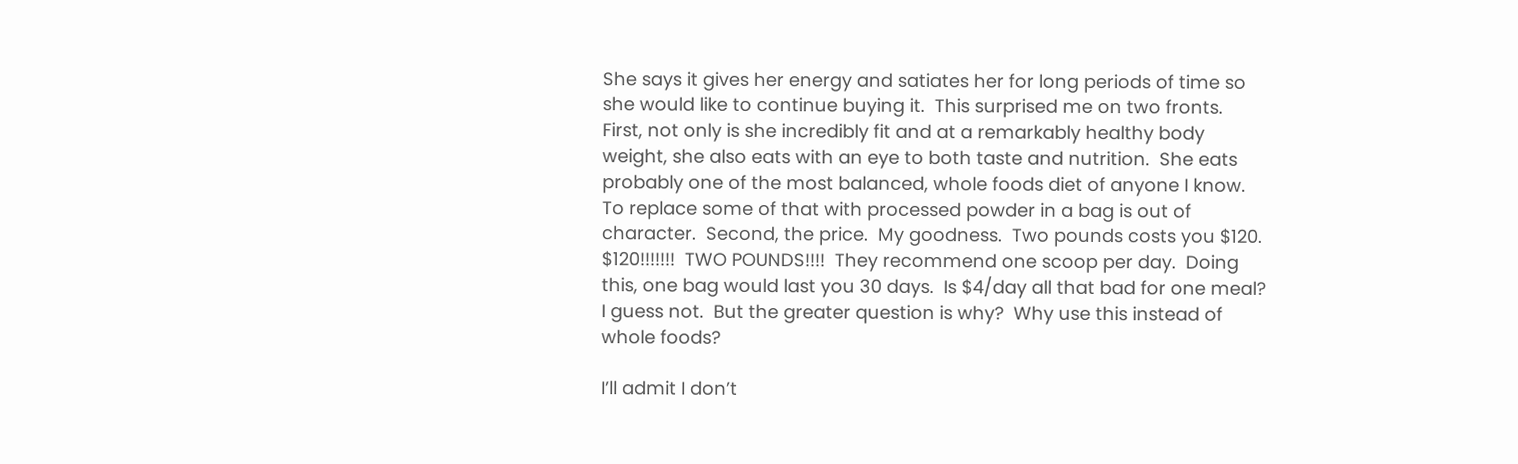She says it gives her energy and satiates her for long periods of time so she would like to continue buying it.  This surprised me on two fronts.  First, not only is she incredibly fit and at a remarkably healthy body weight, she also eats with an eye to both taste and nutrition.  She eats probably one of the most balanced, whole foods diet of anyone I know.  To replace some of that with processed powder in a bag is out of character.  Second, the price.  My goodness.  Two pounds costs you $120. $120!!!!!!!  TWO POUNDS!!!!  They recommend one scoop per day.  Doing this, one bag would last you 30 days.  Is $4/day all that bad for one meal?  I guess not.  But the greater question is why?  Why use this instead of whole foods?

I’ll admit I don’t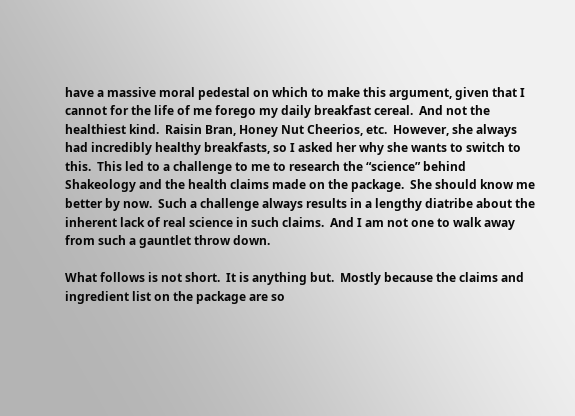have a massive moral pedestal on which to make this argument, given that I cannot for the life of me forego my daily breakfast cereal.  And not the healthiest kind.  Raisin Bran, Honey Nut Cheerios, etc.  However, she always had incredibly healthy breakfasts, so I asked her why she wants to switch to this.  This led to a challenge to me to research the “science” behind Shakeology and the health claims made on the package.  She should know me better by now.  Such a challenge always results in a lengthy diatribe about the inherent lack of real science in such claims.  And I am not one to walk away from such a gauntlet throw down.

What follows is not short.  It is anything but.  Mostly because the claims and ingredient list on the package are so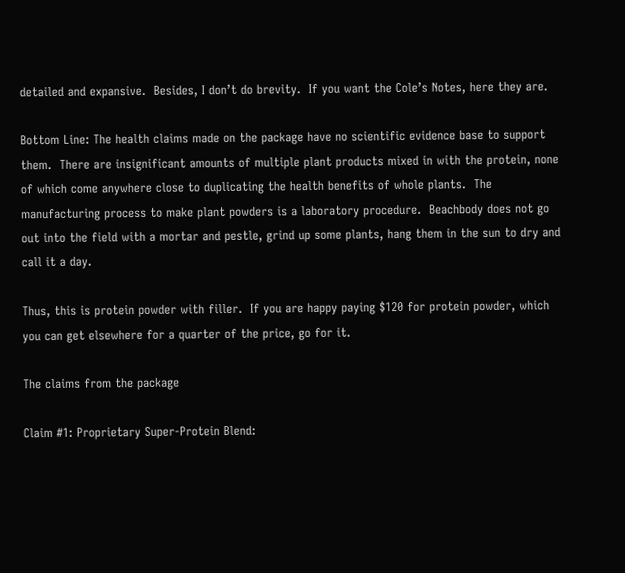detailed and expansive.  Besides, I don’t do brevity.  If you want the Cole’s Notes, here they are.

Bottom Line: The health claims made on the package have no scientific evidence base to support them.  There are insignificant amounts of multiple plant products mixed in with the protein, none of which come anywhere close to duplicating the health benefits of whole plants.  The manufacturing process to make plant powders is a laboratory procedure.  Beachbody does not go out into the field with a mortar and pestle, grind up some plants, hang them in the sun to dry and call it a day.

Thus, this is protein powder with filler.  If you are happy paying $120 for protein powder, which you can get elsewhere for a quarter of the price, go for it.

The claims from the package

Claim #1: Proprietary Super-Protein Blend: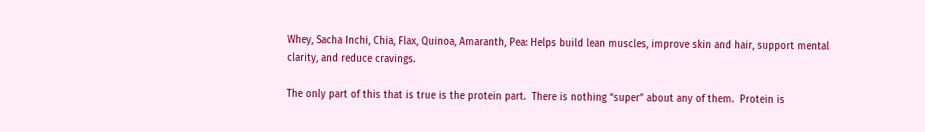Whey, Sacha Inchi, Chia, Flax, Quinoa, Amaranth, Pea: Helps build lean muscles, improve skin and hair, support mental clarity, and reduce cravings.

The only part of this that is true is the protein part.  There is nothing “super” about any of them.  Protein is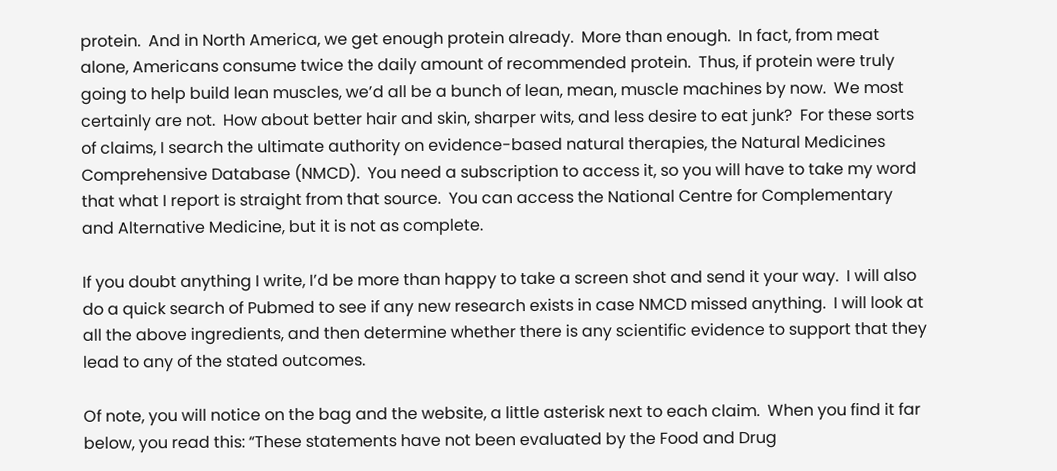protein.  And in North America, we get enough protein already.  More than enough.  In fact, from meat alone, Americans consume twice the daily amount of recommended protein.  Thus, if protein were truly going to help build lean muscles, we’d all be a bunch of lean, mean, muscle machines by now.  We most certainly are not.  How about better hair and skin, sharper wits, and less desire to eat junk?  For these sorts of claims, I search the ultimate authority on evidence-based natural therapies, the Natural Medicines Comprehensive Database (NMCD).  You need a subscription to access it, so you will have to take my word that what I report is straight from that source.  You can access the National Centre for Complementary and Alternative Medicine, but it is not as complete.

If you doubt anything I write, I’d be more than happy to take a screen shot and send it your way.  I will also do a quick search of Pubmed to see if any new research exists in case NMCD missed anything.  I will look at all the above ingredients, and then determine whether there is any scientific evidence to support that they lead to any of the stated outcomes.

Of note, you will notice on the bag and the website, a little asterisk next to each claim.  When you find it far below, you read this: “These statements have not been evaluated by the Food and Drug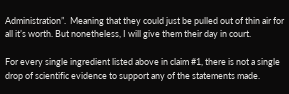Administration”.  Meaning that they could just be pulled out of thin air for all it’s worth. But nonetheless, I will give them their day in court.

For every single ingredient listed above in claim #1, there is not a single drop of scientific evidence to support any of the statements made.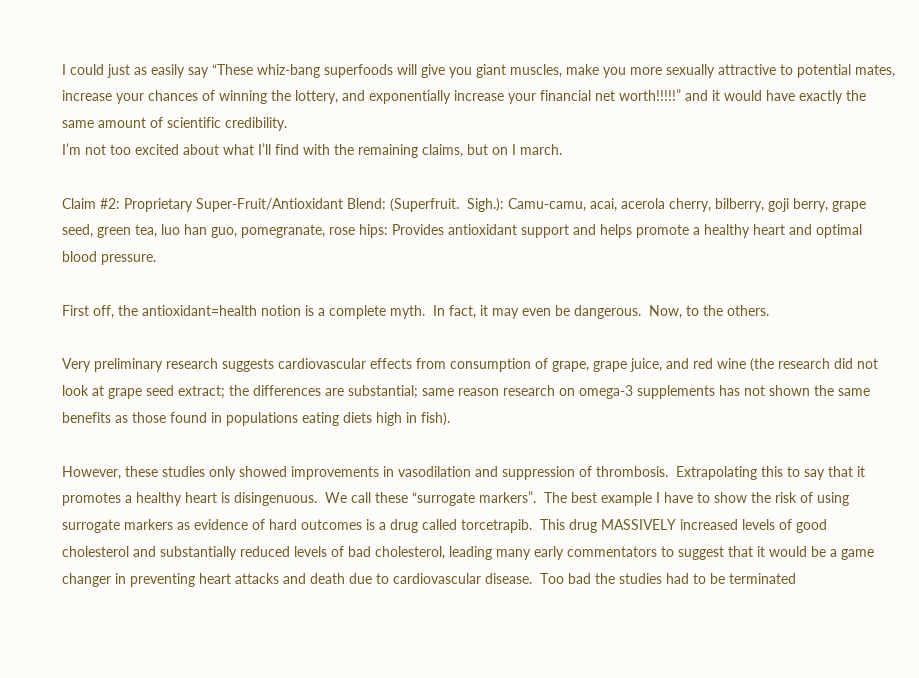I could just as easily say “These whiz-bang superfoods will give you giant muscles, make you more sexually attractive to potential mates, increase your chances of winning the lottery, and exponentially increase your financial net worth!!!!!” and it would have exactly the same amount of scientific credibility.
I’m not too excited about what I’ll find with the remaining claims, but on I march.

Claim #2: Proprietary Super-Fruit/Antioxidant Blend: (Superfruit.  Sigh.): Camu-camu, acai, acerola cherry, bilberry, goji berry, grape seed, green tea, luo han guo, pomegranate, rose hips: Provides antioxidant support and helps promote a healthy heart and optimal blood pressure.

First off, the antioxidant=health notion is a complete myth.  In fact, it may even be dangerous.  Now, to the others.

Very preliminary research suggests cardiovascular effects from consumption of grape, grape juice, and red wine (the research did not look at grape seed extract; the differences are substantial; same reason research on omega-3 supplements has not shown the same benefits as those found in populations eating diets high in fish).

However, these studies only showed improvements in vasodilation and suppression of thrombosis.  Extrapolating this to say that it promotes a healthy heart is disingenuous.  We call these “surrogate markers”.  The best example I have to show the risk of using surrogate markers as evidence of hard outcomes is a drug called torcetrapib.  This drug MASSIVELY increased levels of good cholesterol and substantially reduced levels of bad cholesterol, leading many early commentators to suggest that it would be a game changer in preventing heart attacks and death due to cardiovascular disease.  Too bad the studies had to be terminated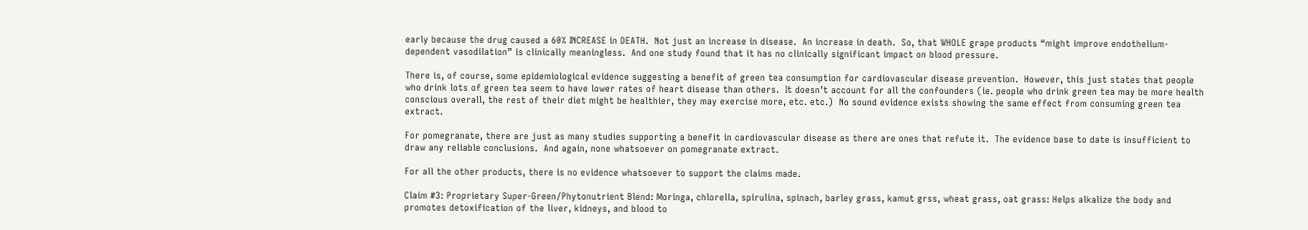early because the drug caused a 60% INCREASE in DEATH.  Not just an increase in disease.  An increase in death.  So, that WHOLE grape products “might improve endothelium-dependent vasodilation” is clinically meaningless.  And one study found that it has no clinically significant impact on blood pressure.

There is, of course, some epidemiological evidence suggesting a benefit of green tea consumption for cardiovascular disease prevention.  However, this just states that people who drink lots of green tea seem to have lower rates of heart disease than others.  It doesn’t account for all the confounders (ie. people who drink green tea may be more health conscious overall, the rest of their diet might be healthier, they may exercise more, etc. etc.)  No sound evidence exists showing the same effect from consuming green tea extract.

For pomegranate, there are just as many studies supporting a benefit in cardiovascular disease as there are ones that refute it.  The evidence base to date is insufficient to draw any reliable conclusions.  And again, none whatsoever on pomegranate extract.

For all the other products, there is no evidence whatsoever to support the claims made.

Claim #3: Proprietary Super-Green/Phytonutrient Blend: Moringa, chlorella, spirulina, spinach, barley grass, kamut grss, wheat grass, oat grass: Helps alkalize the body and promotes detoxification of the liver, kidneys, and blood to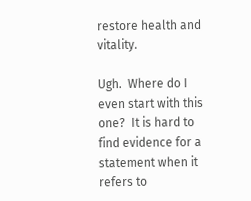restore health and vitality.

Ugh.  Where do I even start with this one?  It is hard to find evidence for a statement when it refers to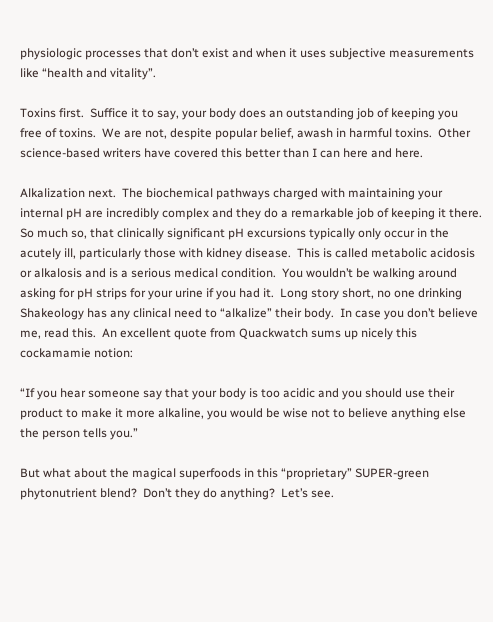physiologic processes that don’t exist and when it uses subjective measurements like “health and vitality”.

Toxins first.  Suffice it to say, your body does an outstanding job of keeping you free of toxins.  We are not, despite popular belief, awash in harmful toxins.  Other science-based writers have covered this better than I can here and here.

Alkalization next.  The biochemical pathways charged with maintaining your internal pH are incredibly complex and they do a remarkable job of keeping it there.  So much so, that clinically significant pH excursions typically only occur in the acutely ill, particularly those with kidney disease.  This is called metabolic acidosis or alkalosis and is a serious medical condition.  You wouldn’t be walking around asking for pH strips for your urine if you had it.  Long story short, no one drinking Shakeology has any clinical need to “alkalize” their body.  In case you don’t believe me, read this.  An excellent quote from Quackwatch sums up nicely this cockamamie notion:

“If you hear someone say that your body is too acidic and you should use their product to make it more alkaline, you would be wise not to believe anything else the person tells you.”

But what about the magical superfoods in this “proprietary” SUPER-green phytonutrient blend?  Don’t they do anything?  Let’s see.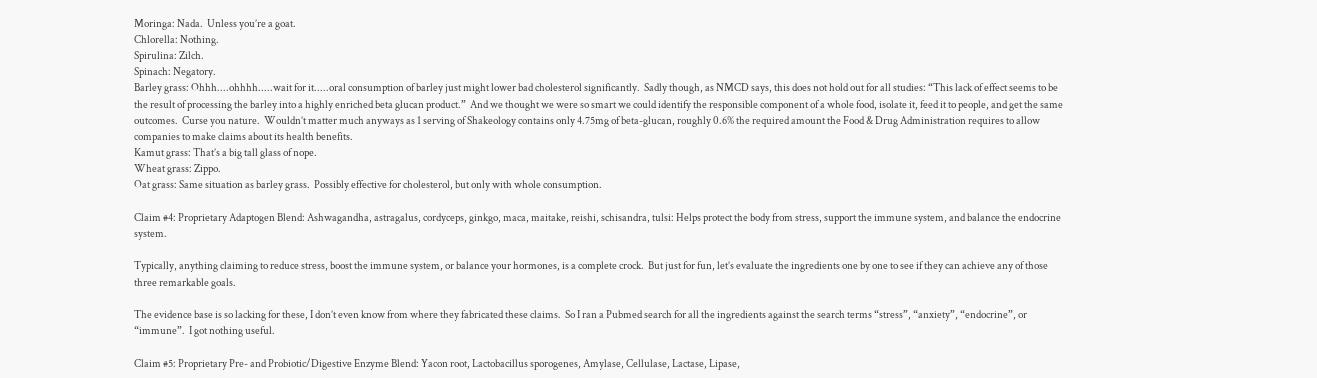Moringa: Nada.  Unless you’re a goat.
Chlorella: Nothing.
Spirulina: Zilch.
Spinach: Negatory.
Barley grass: Ohhh....ohhhh.....wait for it.....oral consumption of barley just might lower bad cholesterol significantly.  Sadly though, as NMCD says, this does not hold out for all studies: “This lack of effect seems to be the result of processing the barley into a highly enriched beta glucan product.”  And we thought we were so smart we could identify the responsible component of a whole food, isolate it, feed it to people, and get the same outcomes.  Curse you nature.  Wouldn’t matter much anyways as 1 serving of Shakeology contains only 4.75mg of beta-glucan, roughly 0.6% the required amount the Food & Drug Administration requires to allow companies to make claims about its health benefits.
Kamut grass: That’s a big tall glass of nope.
Wheat grass: Zippo.
Oat grass: Same situation as barley grass.  Possibly effective for cholesterol, but only with whole consumption.

Claim #4: Proprietary Adaptogen Blend: Ashwagandha, astragalus, cordyceps, ginkgo, maca, maitake, reishi, schisandra, tulsi: Helps protect the body from stress, support the immune system, and balance the endocrine system.

Typically, anything claiming to reduce stress, boost the immune system, or balance your hormones, is a complete crock.  But just for fun, let’s evaluate the ingredients one by one to see if they can achieve any of those three remarkable goals.

The evidence base is so lacking for these, I don’t even know from where they fabricated these claims.  So I ran a Pubmed search for all the ingredients against the search terms “stress”, “anxiety”, “endocrine”, or “immune”.  I got nothing useful.

Claim #5: Proprietary Pre- and Probiotic/Digestive Enzyme Blend: Yacon root, Lactobacillus sporogenes, Amylase, Cellulase, Lactase, Lipase,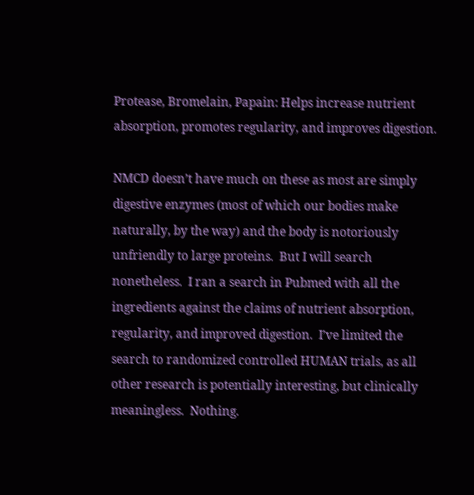Protease, Bromelain, Papain: Helps increase nutrient absorption, promotes regularity, and improves digestion.

NMCD doesn’t have much on these as most are simply digestive enzymes (most of which our bodies make naturally, by the way) and the body is notoriously unfriendly to large proteins.  But I will search nonetheless.  I ran a search in Pubmed with all the ingredients against the claims of nutrient absorption, regularity, and improved digestion.  I’ve limited the search to randomized controlled HUMAN trials, as all other research is potentially interesting, but clinically meaningless.  Nothing.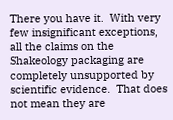There you have it.  With very few insignificant exceptions, all the claims on the Shakeology packaging are completely unsupported by scientific evidence.  That does not mean they are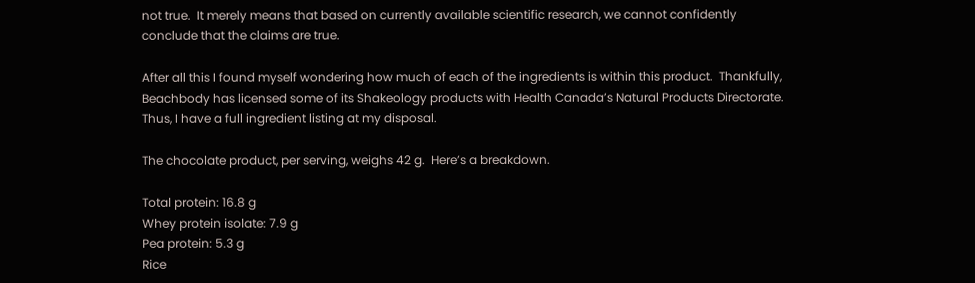not true.  It merely means that based on currently available scientific research, we cannot confidently conclude that the claims are true.

After all this I found myself wondering how much of each of the ingredients is within this product.  Thankfully, Beachbody has licensed some of its Shakeology products with Health Canada’s Natural Products Directorate.  Thus, I have a full ingredient listing at my disposal.

The chocolate product, per serving, weighs 42 g.  Here’s a breakdown.

Total protein: 16.8 g
Whey protein isolate: 7.9 g
Pea protein: 5.3 g
Rice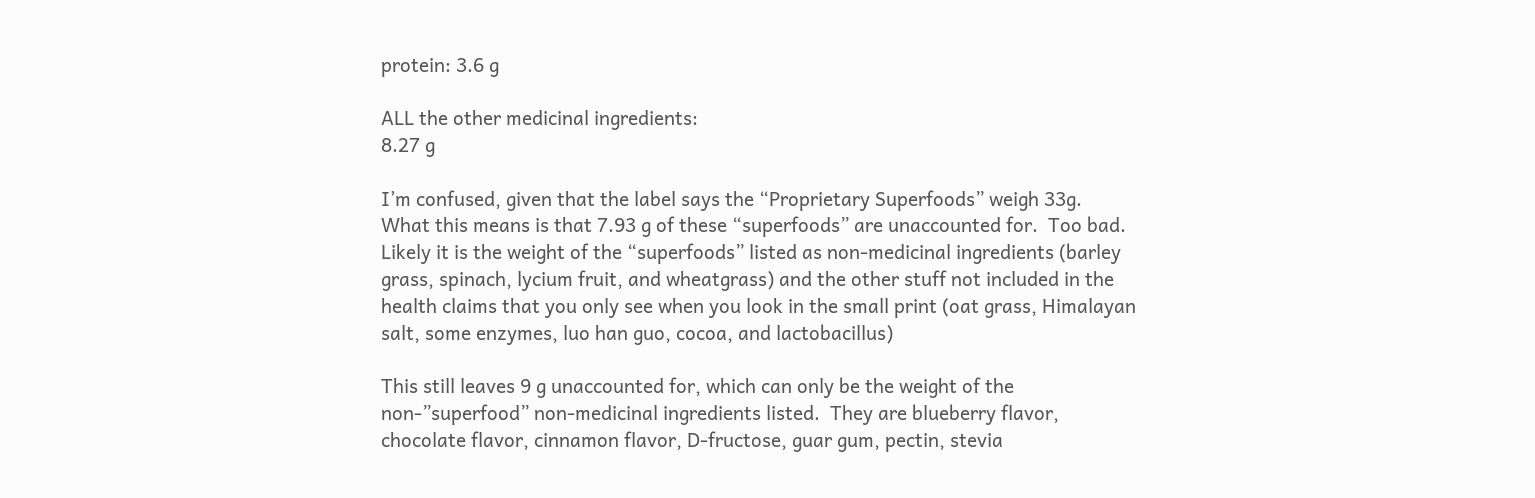protein: 3.6 g

ALL the other medicinal ingredients:
8.27 g

I’m confused, given that the label says the “Proprietary Superfoods” weigh 33g.  What this means is that 7.93 g of these “superfoods” are unaccounted for.  Too bad.  Likely it is the weight of the “superfoods” listed as non-medicinal ingredients (barley grass, spinach, lycium fruit, and wheatgrass) and the other stuff not included in the health claims that you only see when you look in the small print (oat grass, Himalayan salt, some enzymes, luo han guo, cocoa, and lactobacillus)

This still leaves 9 g unaccounted for, which can only be the weight of the non-”superfood” non-medicinal ingredients listed.  They are blueberry flavor, chocolate flavor, cinnamon flavor, D-fructose, guar gum, pectin, stevia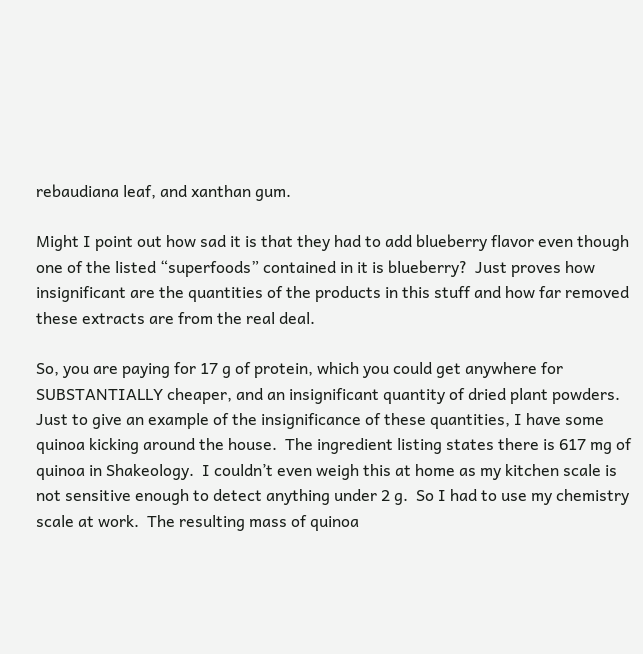rebaudiana leaf, and xanthan gum.

Might I point out how sad it is that they had to add blueberry flavor even though one of the listed “superfoods” contained in it is blueberry?  Just proves how insignificant are the quantities of the products in this stuff and how far removed these extracts are from the real deal.

So, you are paying for 17 g of protein, which you could get anywhere for SUBSTANTIALLY cheaper, and an insignificant quantity of dried plant powders.  Just to give an example of the insignificance of these quantities, I have some quinoa kicking around the house.  The ingredient listing states there is 617 mg of quinoa in Shakeology.  I couldn’t even weigh this at home as my kitchen scale is not sensitive enough to detect anything under 2 g.  So I had to use my chemistry scale at work.  The resulting mass of quinoa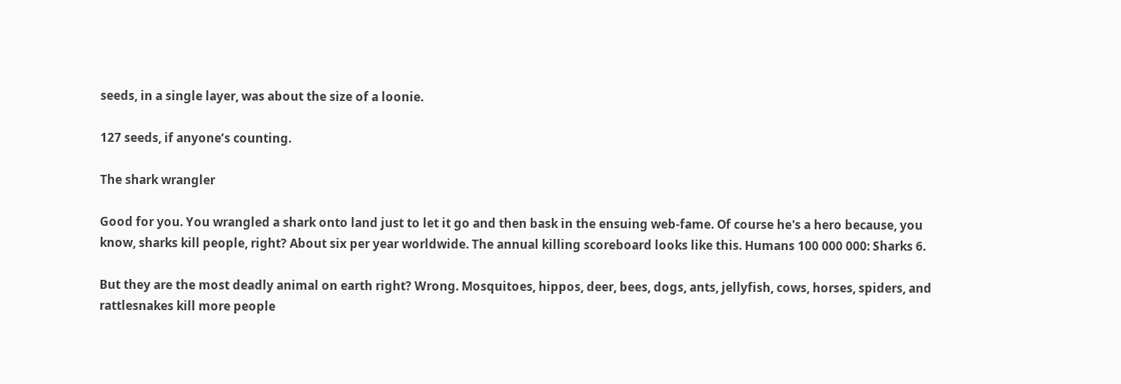seeds, in a single layer, was about the size of a loonie.

127 seeds, if anyone’s counting.

The shark wrangler

Good for you. You wrangled a shark onto land just to let it go and then bask in the ensuing web-fame. Of course he's a hero because, you know, sharks kill people, right? About six per year worldwide. The annual killing scoreboard looks like this. Humans 100 000 000: Sharks 6.

But they are the most deadly animal on earth right? Wrong. Mosquitoes, hippos, deer, bees, dogs, ants, jellyfish, cows, horses, spiders, and rattlesnakes kill more people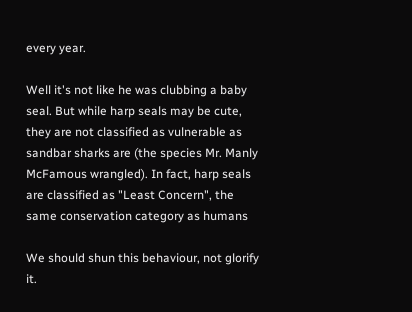every year.

Well it's not like he was clubbing a baby seal. But while harp seals may be cute, they are not classified as vulnerable as sandbar sharks are (the species Mr. Manly McFamous wrangled). In fact, harp seals are classified as "Least Concern", the same conservation category as humans

We should shun this behaviour, not glorify it.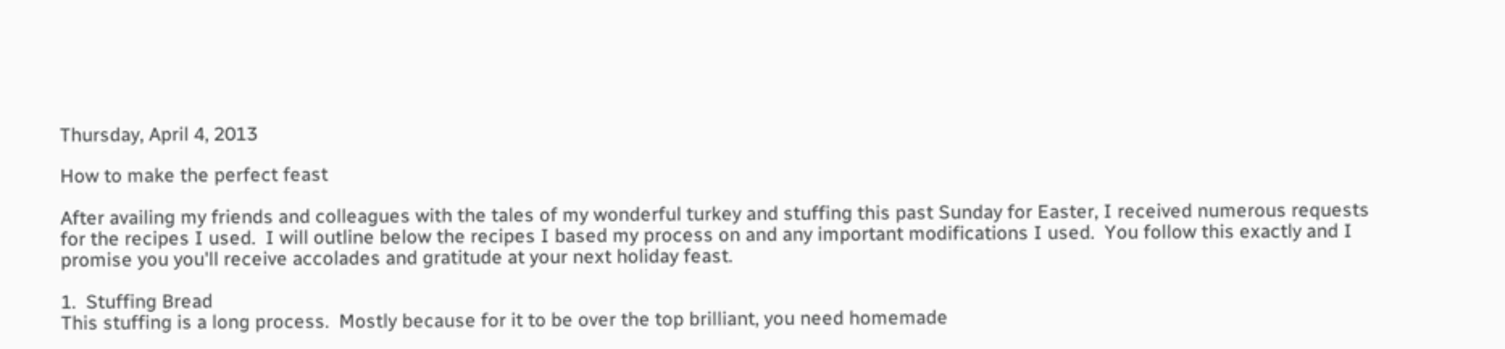Thursday, April 4, 2013

How to make the perfect feast

After availing my friends and colleagues with the tales of my wonderful turkey and stuffing this past Sunday for Easter, I received numerous requests for the recipes I used.  I will outline below the recipes I based my process on and any important modifications I used.  You follow this exactly and I promise you you'll receive accolades and gratitude at your next holiday feast.

1.  Stuffing Bread
This stuffing is a long process.  Mostly because for it to be over the top brilliant, you need homemade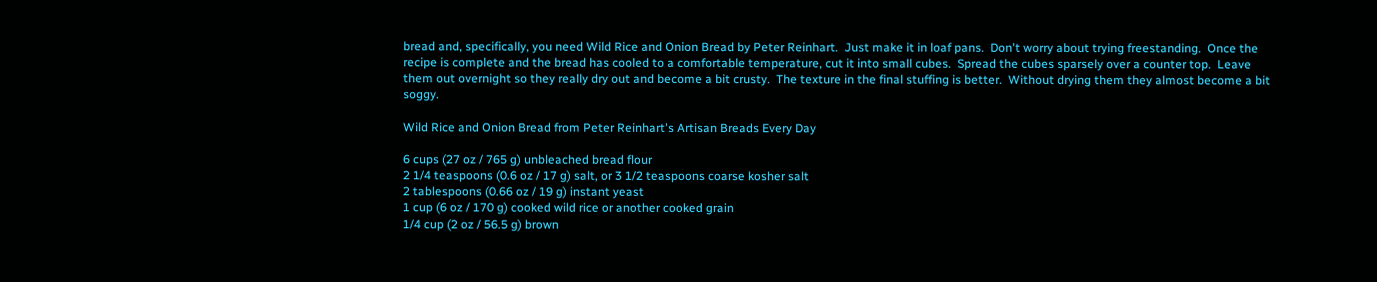bread and, specifically, you need Wild Rice and Onion Bread by Peter Reinhart.  Just make it in loaf pans.  Don't worry about trying freestanding.  Once the recipe is complete and the bread has cooled to a comfortable temperature, cut it into small cubes.  Spread the cubes sparsely over a counter top.  Leave them out overnight so they really dry out and become a bit crusty.  The texture in the final stuffing is better.  Without drying them they almost become a bit soggy.

Wild Rice and Onion Bread from Peter Reinhart's Artisan Breads Every Day

6 cups (27 oz / 765 g) unbleached bread flour
2 1/4 teaspoons (0.6 oz / 17 g) salt, or 3 1/2 teaspoons coarse kosher salt
2 tablespoons (0.66 oz / 19 g) instant yeast
1 cup (6 oz / 170 g) cooked wild rice or another cooked grain
1/4 cup (2 oz / 56.5 g) brown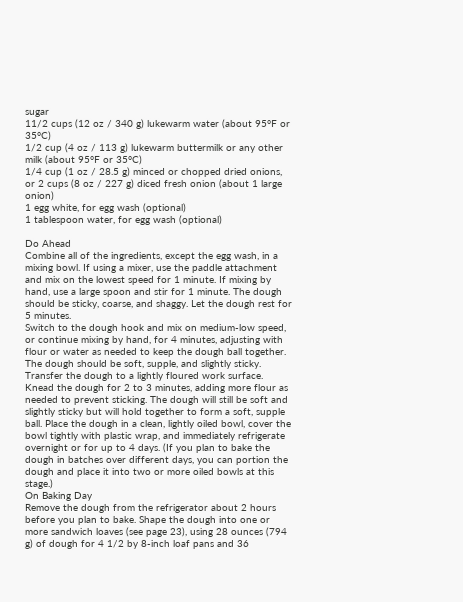sugar
11/2 cups (12 oz / 340 g) lukewarm water (about 95°F or 35°C)
1/2 cup (4 oz / 113 g) lukewarm buttermilk or any other milk (about 95°F or 35°C)
1/4 cup (1 oz / 28.5 g) minced or chopped dried onions, or 2 cups (8 oz / 227 g) diced fresh onion (about 1 large onion)
1 egg white, for egg wash (optional)
1 tablespoon water, for egg wash (optional)

Do Ahead
Combine all of the ingredients, except the egg wash, in a mixing bowl. If using a mixer, use the paddle attachment and mix on the lowest speed for 1 minute. If mixing by hand, use a large spoon and stir for 1 minute. The dough should be sticky, coarse, and shaggy. Let the dough rest for 5 minutes.
Switch to the dough hook and mix on medium-low speed, or continue mixing by hand, for 4 minutes, adjusting with flour or water as needed to keep the dough ball together. The dough should be soft, supple, and slightly sticky.
Transfer the dough to a lightly floured work surface. Knead the dough for 2 to 3 minutes, adding more flour as needed to prevent sticking. The dough will still be soft and slightly sticky but will hold together to form a soft, supple ball. Place the dough in a clean, lightly oiled bowl, cover the bowl tightly with plastic wrap, and immediately refrigerate overnight or for up to 4 days. (If you plan to bake the dough in batches over different days, you can portion the dough and place it into two or more oiled bowls at this stage.)
On Baking Day
Remove the dough from the refrigerator about 2 hours before you plan to bake. Shape the dough into one or more sandwich loaves (see page 23), using 28 ounces (794 g) of dough for 4 1/2 by 8-inch loaf pans and 36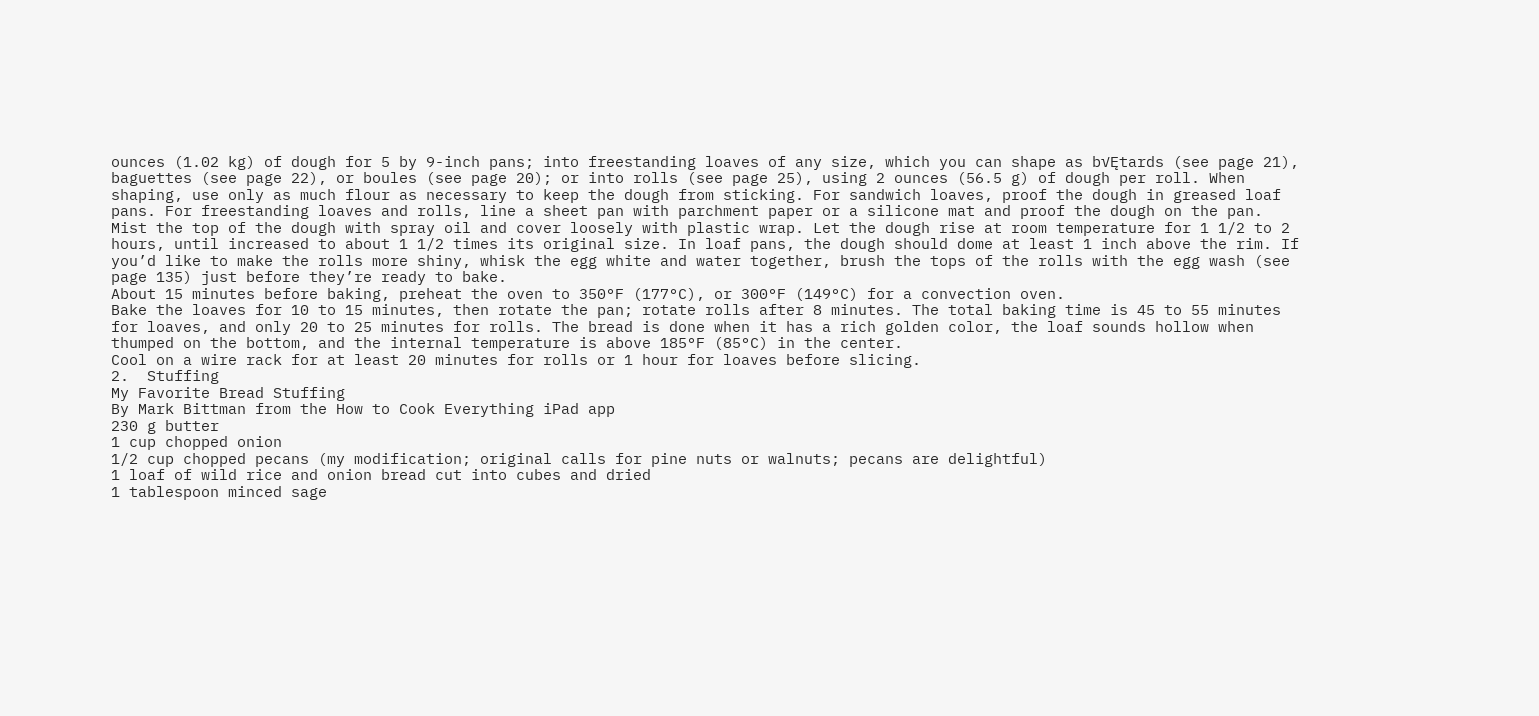ounces (1.02 kg) of dough for 5 by 9-inch pans; into freestanding loaves of any size, which you can shape as b√Ętards (see page 21), baguettes (see page 22), or boules (see page 20); or into rolls (see page 25), using 2 ounces (56.5 g) of dough per roll. When shaping, use only as much flour as necessary to keep the dough from sticking. For sandwich loaves, proof the dough in greased loaf pans. For freestanding loaves and rolls, line a sheet pan with parchment paper or a silicone mat and proof the dough on the pan.
Mist the top of the dough with spray oil and cover loosely with plastic wrap. Let the dough rise at room temperature for 1 1/2 to 2 hours, until increased to about 1 1/2 times its original size. In loaf pans, the dough should dome at least 1 inch above the rim. If you’d like to make the rolls more shiny, whisk the egg white and water together, brush the tops of the rolls with the egg wash (see page 135) just before they’re ready to bake.
About 15 minutes before baking, preheat the oven to 350°F (177°C), or 300°F (149°C) for a convection oven.
Bake the loaves for 10 to 15 minutes, then rotate the pan; rotate rolls after 8 minutes. The total baking time is 45 to 55 minutes for loaves, and only 20 to 25 minutes for rolls. The bread is done when it has a rich golden color, the loaf sounds hollow when thumped on the bottom, and the internal temperature is above 185°F (85°C) in the center.
Cool on a wire rack for at least 20 minutes for rolls or 1 hour for loaves before slicing.
2.  Stuffing
My Favorite Bread Stuffing
By Mark Bittman from the How to Cook Everything iPad app
230 g butter
1 cup chopped onion
1/2 cup chopped pecans (my modification; original calls for pine nuts or walnuts; pecans are delightful)
1 loaf of wild rice and onion bread cut into cubes and dried
1 tablespoon minced sage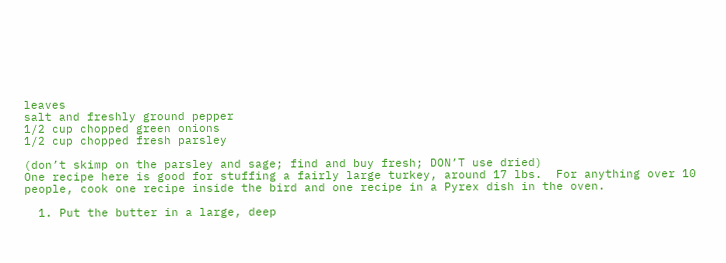leaves
salt and freshly ground pepper
1/2 cup chopped green onions
1/2 cup chopped fresh parsley

(don’t skimp on the parsley and sage; find and buy fresh; DON’T use dried)
One recipe here is good for stuffing a fairly large turkey, around 17 lbs.  For anything over 10 people, cook one recipe inside the bird and one recipe in a Pyrex dish in the oven.

  1. Put the butter in a large, deep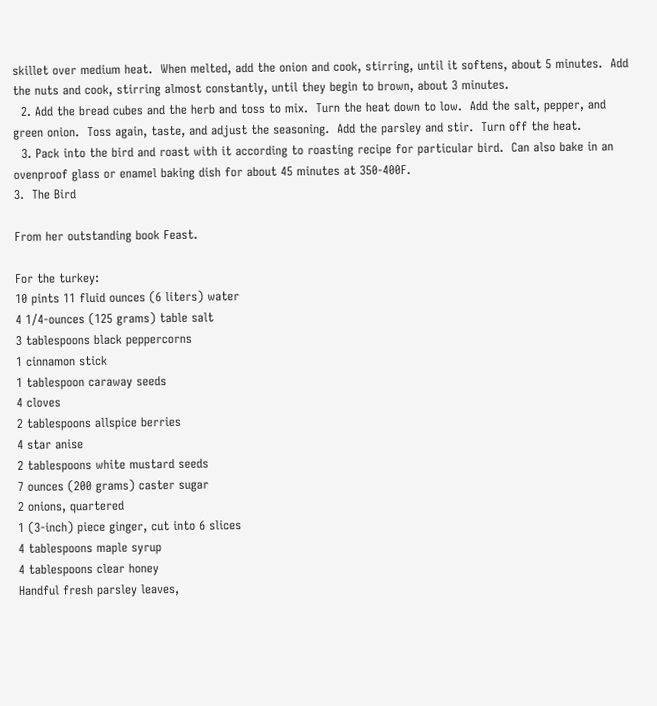skillet over medium heat.  When melted, add the onion and cook, stirring, until it softens, about 5 minutes.  Add the nuts and cook, stirring almost constantly, until they begin to brown, about 3 minutes.
  2. Add the bread cubes and the herb and toss to mix.  Turn the heat down to low.  Add the salt, pepper, and green onion.  Toss again, taste, and adjust the seasoning.  Add the parsley and stir.  Turn off the heat.
  3. Pack into the bird and roast with it according to roasting recipe for particular bird.  Can also bake in an ovenproof glass or enamel baking dish for about 45 minutes at 350-400F.
3.  The Bird

From her outstanding book Feast.

For the turkey:
10 pints 11 fluid ounces (6 liters) water
4 1/4-ounces (125 grams) table salt
3 tablespoons black peppercorns
1 cinnamon stick
1 tablespoon caraway seeds
4 cloves
2 tablespoons allspice berries
4 star anise
2 tablespoons white mustard seeds
7 ounces (200 grams) caster sugar
2 onions, quartered
1 (3-inch) piece ginger, cut into 6 slices
4 tablespoons maple syrup
4 tablespoons clear honey
Handful fresh parsley leaves,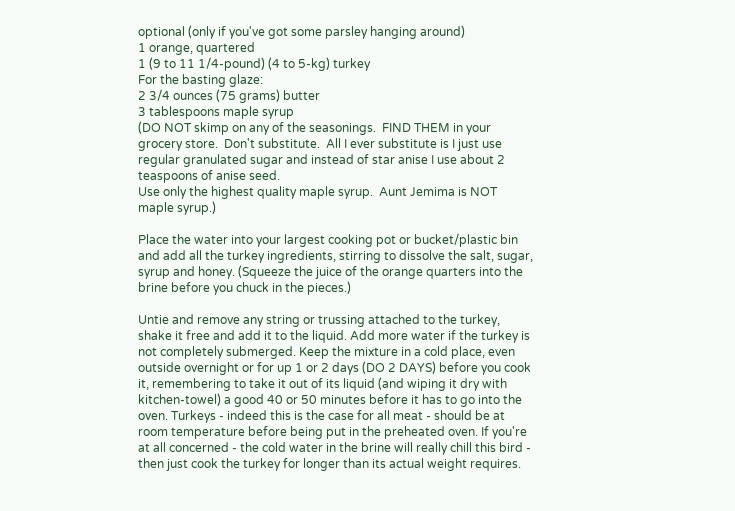optional (only if you've got some parsley hanging around)
1 orange, quartered
1 (9 to 11 1/4-pound) (4 to 5-kg) turkey
For the basting glaze:
2 3/4 ounces (75 grams) butter
3 tablespoons maple syrup
(DO NOT skimp on any of the seasonings.  FIND THEM in your grocery store.  Don't substitute.  All I ever substitute is I just use regular granulated sugar and instead of star anise I use about 2 teaspoons of anise seed.
Use only the highest quality maple syrup.  Aunt Jemima is NOT maple syrup.)

Place the water into your largest cooking pot or bucket/plastic bin and add all the turkey ingredients, stirring to dissolve the salt, sugar, syrup and honey. (Squeeze the juice of the orange quarters into the brine before you chuck in the pieces.)

Untie and remove any string or trussing attached to the turkey, shake it free and add it to the liquid. Add more water if the turkey is not completely submerged. Keep the mixture in a cold place, even outside overnight or for up 1 or 2 days (DO 2 DAYS) before you cook it, remembering to take it out of its liquid (and wiping it dry with kitchen-towel) a good 40 or 50 minutes before it has to go into the oven. Turkeys - indeed this is the case for all meat - should be at room temperature before being put in the preheated oven. If you're at all concerned - the cold water in the brine will really chill this bird - then just cook the turkey for longer than its actual weight requires.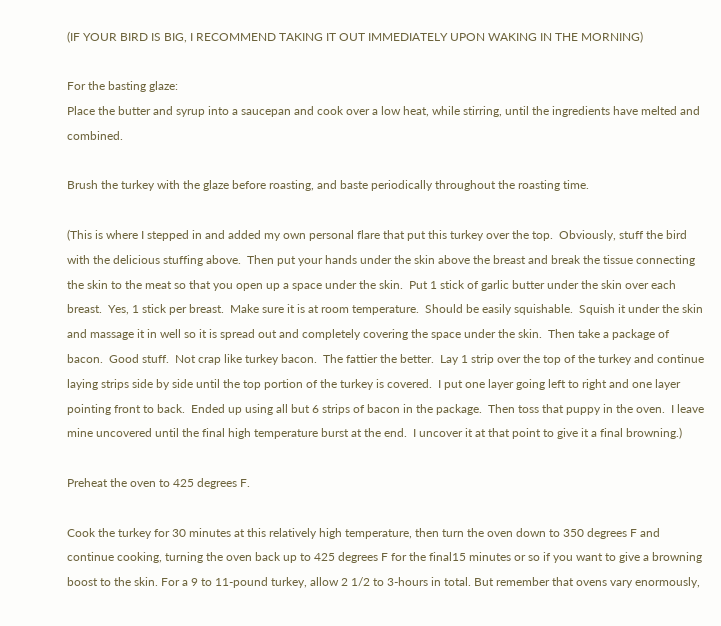(IF YOUR BIRD IS BIG, I RECOMMEND TAKING IT OUT IMMEDIATELY UPON WAKING IN THE MORNING)

For the basting glaze:
Place the butter and syrup into a saucepan and cook over a low heat, while stirring, until the ingredients have melted and combined.

Brush the turkey with the glaze before roasting, and baste periodically throughout the roasting time.

(This is where I stepped in and added my own personal flare that put this turkey over the top.  Obviously, stuff the bird with the delicious stuffing above.  Then put your hands under the skin above the breast and break the tissue connecting the skin to the meat so that you open up a space under the skin.  Put 1 stick of garlic butter under the skin over each breast.  Yes, 1 stick per breast.  Make sure it is at room temperature.  Should be easily squishable.  Squish it under the skin and massage it in well so it is spread out and completely covering the space under the skin.  Then take a package of bacon.  Good stuff.  Not crap like turkey bacon.  The fattier the better.  Lay 1 strip over the top of the turkey and continue laying strips side by side until the top portion of the turkey is covered.  I put one layer going left to right and one layer pointing front to back.  Ended up using all but 6 strips of bacon in the package.  Then toss that puppy in the oven.  I leave mine uncovered until the final high temperature burst at the end.  I uncover it at that point to give it a final browning.)

Preheat the oven to 425 degrees F.

Cook the turkey for 30 minutes at this relatively high temperature, then turn the oven down to 350 degrees F and continue cooking, turning the oven back up to 425 degrees F for the final15 minutes or so if you want to give a browning boost to the skin. For a 9 to 11-pound turkey, allow 2 1/2 to 3-hours in total. But remember that ovens vary enormously,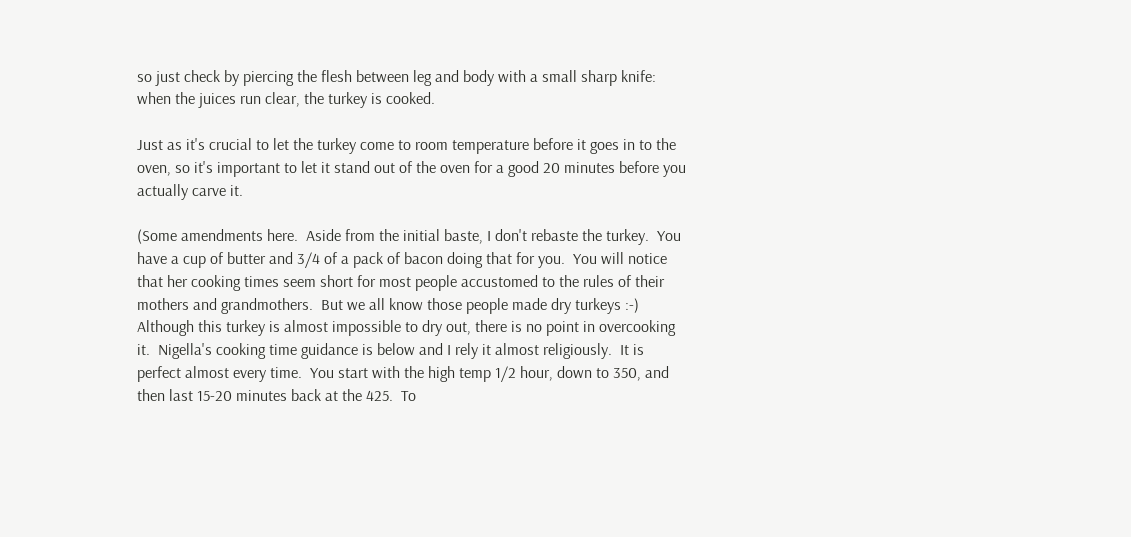so just check by piercing the flesh between leg and body with a small sharp knife: when the juices run clear, the turkey is cooked.

Just as it's crucial to let the turkey come to room temperature before it goes in to the oven, so it's important to let it stand out of the oven for a good 20 minutes before you actually carve it.

(Some amendments here.  Aside from the initial baste, I don't rebaste the turkey.  You have a cup of butter and 3/4 of a pack of bacon doing that for you.  You will notice that her cooking times seem short for most people accustomed to the rules of their mothers and grandmothers.  But we all know those people made dry turkeys :-)  Although this turkey is almost impossible to dry out, there is no point in overcooking it.  Nigella's cooking time guidance is below and I rely it almost religiously.  It is perfect almost every time.  You start with the high temp 1/2 hour, down to 350, and then last 15-20 minutes back at the 425.  To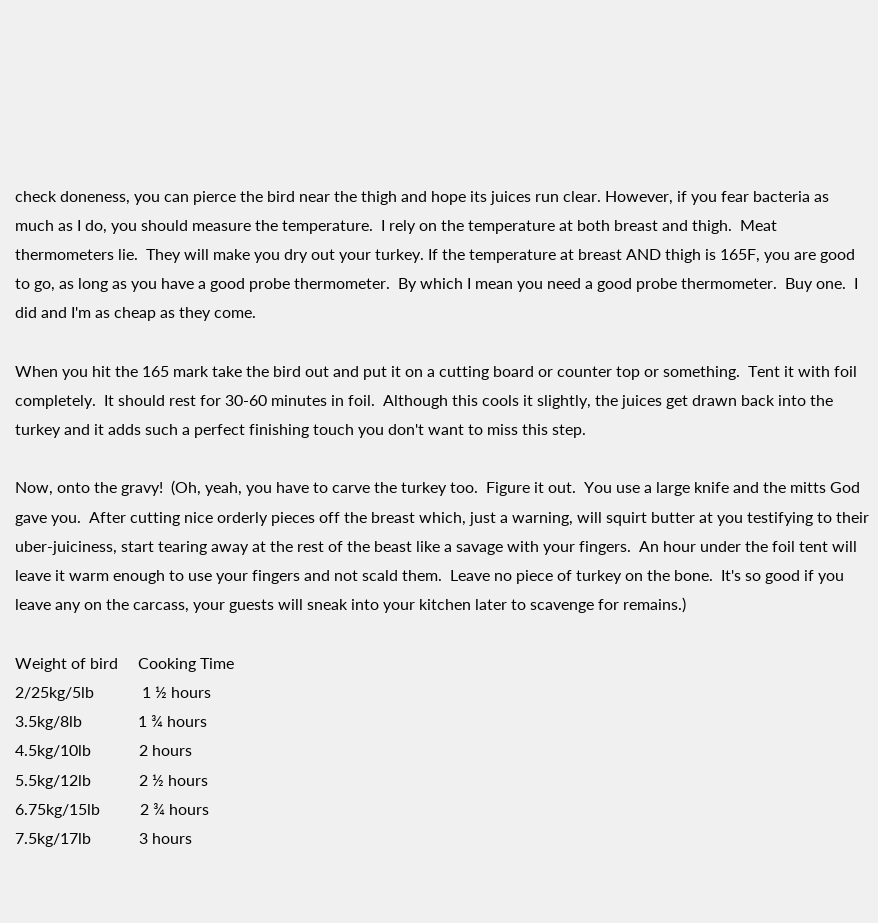check doneness, you can pierce the bird near the thigh and hope its juices run clear. However, if you fear bacteria as much as I do, you should measure the temperature.  I rely on the temperature at both breast and thigh.  Meat thermometers lie.  They will make you dry out your turkey. If the temperature at breast AND thigh is 165F, you are good to go, as long as you have a good probe thermometer.  By which I mean you need a good probe thermometer.  Buy one.  I did and I'm as cheap as they come.

When you hit the 165 mark take the bird out and put it on a cutting board or counter top or something.  Tent it with foil completely.  It should rest for 30-60 minutes in foil.  Although this cools it slightly, the juices get drawn back into the turkey and it adds such a perfect finishing touch you don't want to miss this step.

Now, onto the gravy!  (Oh, yeah, you have to carve the turkey too.  Figure it out.  You use a large knife and the mitts God gave you.  After cutting nice orderly pieces off the breast which, just a warning, will squirt butter at you testifying to their uber-juiciness, start tearing away at the rest of the beast like a savage with your fingers.  An hour under the foil tent will leave it warm enough to use your fingers and not scald them.  Leave no piece of turkey on the bone.  It's so good if you leave any on the carcass, your guests will sneak into your kitchen later to scavenge for remains.)

Weight of bird     Cooking Time
2/25kg/5lb            1 ½ hours
3.5kg/8lb              1 ¾ hours
4.5kg/10lb            2 hours
5.5kg/12lb            2 ½ hours
6.75kg/15lb          2 ¾ hours
7.5kg/17lb            3 hours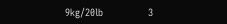9kg/20lb               3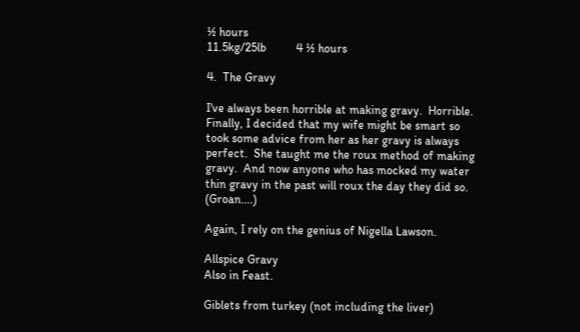½ hours
11.5kg/25lb          4 ½ hours

4.  The Gravy

I've always been horrible at making gravy.  Horrible.  Finally, I decided that my wife might be smart so took some advice from her as her gravy is always perfect.  She taught me the roux method of making gravy.  And now anyone who has mocked my water thin gravy in the past will roux the day they did so.  (Groan....)

Again, I rely on the genius of Nigella Lawson.

Allspice Gravy
Also in Feast.

Giblets from turkey (not including the liver)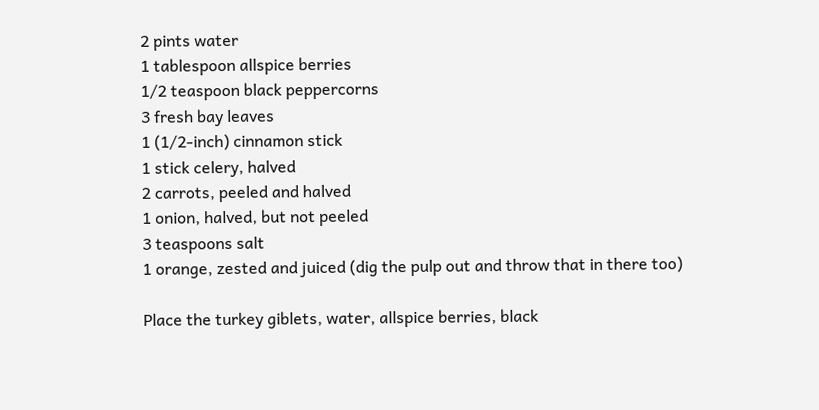2 pints water
1 tablespoon allspice berries
1/2 teaspoon black peppercorns
3 fresh bay leaves
1 (1/2-inch) cinnamon stick
1 stick celery, halved
2 carrots, peeled and halved
1 onion, halved, but not peeled
3 teaspoons salt
1 orange, zested and juiced (dig the pulp out and throw that in there too)

Place the turkey giblets, water, allspice berries, black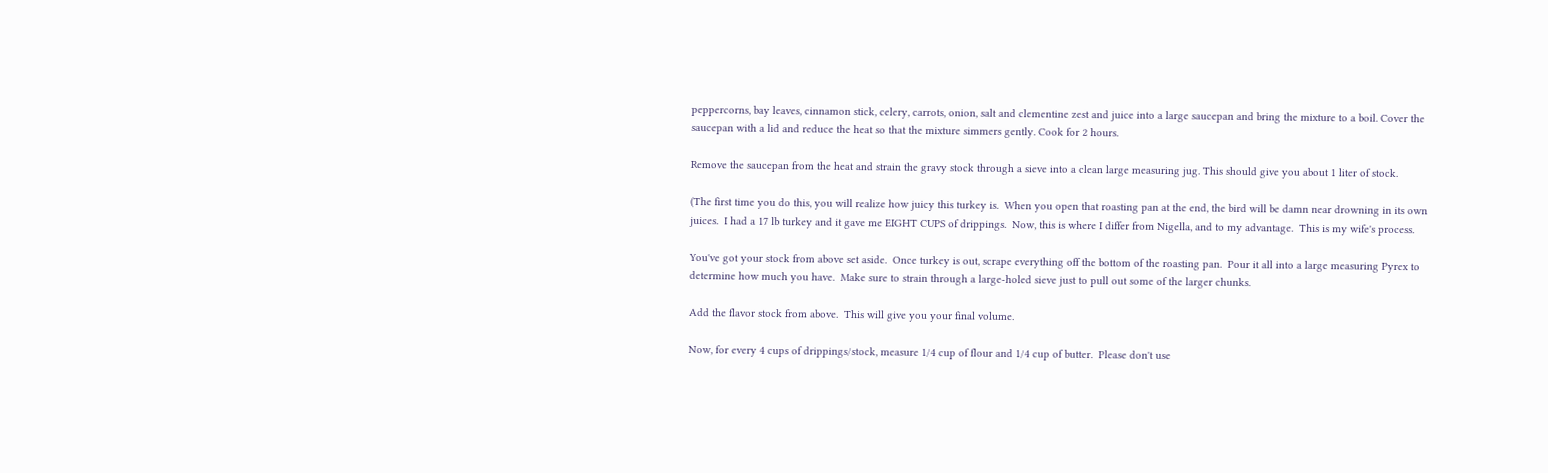peppercorns, bay leaves, cinnamon stick, celery, carrots, onion, salt and clementine zest and juice into a large saucepan and bring the mixture to a boil. Cover the saucepan with a lid and reduce the heat so that the mixture simmers gently. Cook for 2 hours.

Remove the saucepan from the heat and strain the gravy stock through a sieve into a clean large measuring jug. This should give you about 1 liter of stock.

(The first time you do this, you will realize how juicy this turkey is.  When you open that roasting pan at the end, the bird will be damn near drowning in its own juices.  I had a 17 lb turkey and it gave me EIGHT CUPS of drippings.  Now, this is where I differ from Nigella, and to my advantage.  This is my wife's process.

You've got your stock from above set aside.  Once turkey is out, scrape everything off the bottom of the roasting pan.  Pour it all into a large measuring Pyrex to determine how much you have.  Make sure to strain through a large-holed sieve just to pull out some of the larger chunks.

Add the flavor stock from above.  This will give you your final volume.

Now, for every 4 cups of drippings/stock, measure 1/4 cup of flour and 1/4 cup of butter.  Please don't use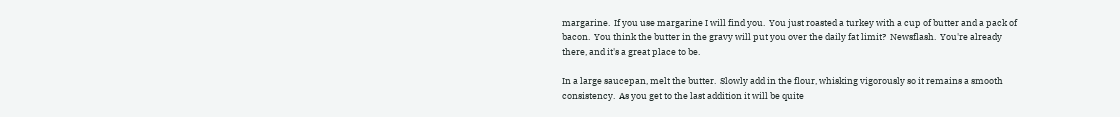margarine.  If you use margarine I will find you.  You just roasted a turkey with a cup of butter and a pack of bacon.  You think the butter in the gravy will put you over the daily fat limit?  Newsflash.  You're already there, and it's a great place to be.

In a large saucepan, melt the butter.  Slowly add in the flour, whisking vigorously so it remains a smooth consistency.  As you get to the last addition it will be quite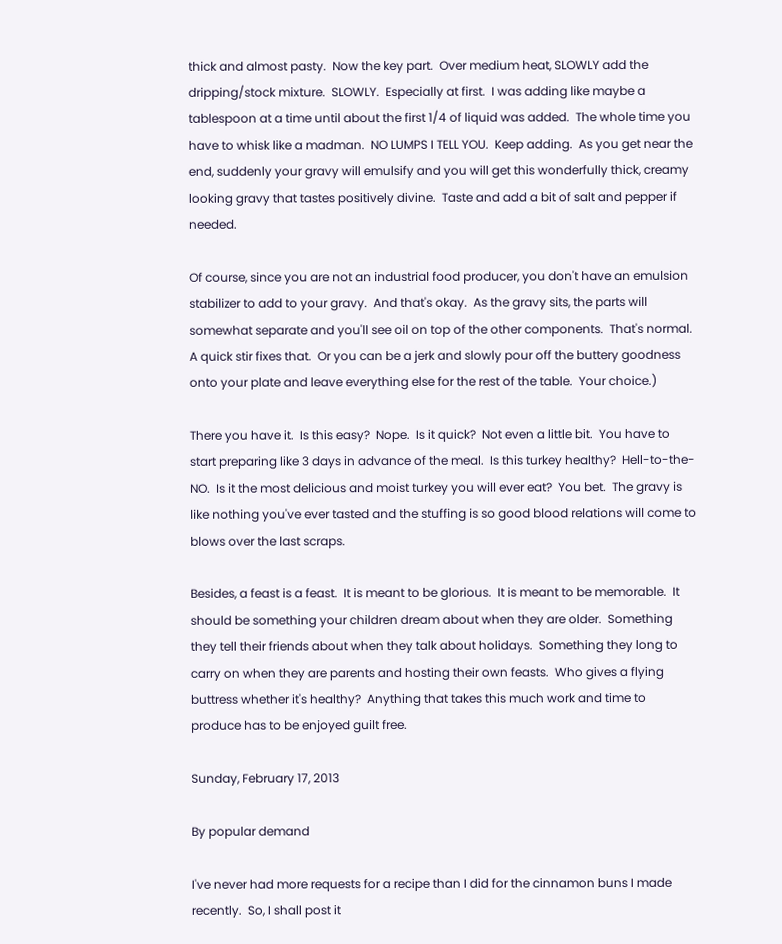thick and almost pasty.  Now the key part.  Over medium heat, SLOWLY add the dripping/stock mixture.  SLOWLY.  Especially at first.  I was adding like maybe a tablespoon at a time until about the first 1/4 of liquid was added.  The whole time you have to whisk like a madman.  NO LUMPS I TELL YOU.  Keep adding.  As you get near the end, suddenly your gravy will emulsify and you will get this wonderfully thick, creamy looking gravy that tastes positively divine.  Taste and add a bit of salt and pepper if needed.

Of course, since you are not an industrial food producer, you don't have an emulsion stabilizer to add to your gravy.  And that's okay.  As the gravy sits, the parts will somewhat separate and you'll see oil on top of the other components.  That's normal.  A quick stir fixes that.  Or you can be a jerk and slowly pour off the buttery goodness onto your plate and leave everything else for the rest of the table.  Your choice.)

There you have it.  Is this easy?  Nope.  Is it quick?  Not even a little bit.  You have to start preparing like 3 days in advance of the meal.  Is this turkey healthy?  Hell-to-the-NO.  Is it the most delicious and moist turkey you will ever eat?  You bet.  The gravy is like nothing you've ever tasted and the stuffing is so good blood relations will come to blows over the last scraps.

Besides, a feast is a feast.  It is meant to be glorious.  It is meant to be memorable.  It should be something your children dream about when they are older.  Something they tell their friends about when they talk about holidays.  Something they long to carry on when they are parents and hosting their own feasts.  Who gives a flying buttress whether it's healthy?  Anything that takes this much work and time to produce has to be enjoyed guilt free.

Sunday, February 17, 2013

By popular demand

I've never had more requests for a recipe than I did for the cinnamon buns I made recently.  So, I shall post it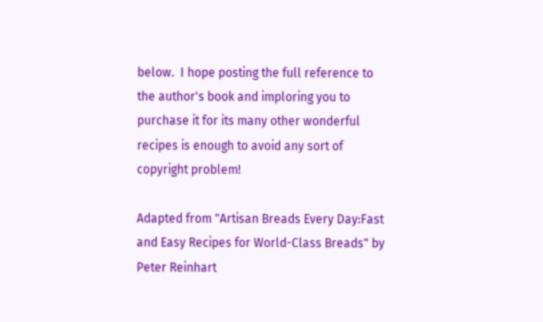below.  I hope posting the full reference to the author's book and imploring you to purchase it for its many other wonderful recipes is enough to avoid any sort of copyright problem!

Adapted from "Artisan Breads Every Day:Fast and Easy Recipes for World-Class Breads" by Peter Reinhart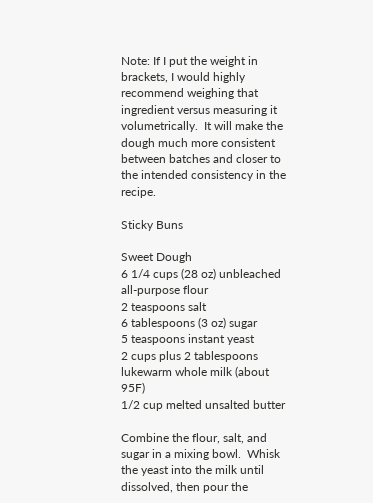Note: If I put the weight in brackets, I would highly recommend weighing that ingredient versus measuring it volumetrically.  It will make the dough much more consistent between batches and closer to the intended consistency in the recipe.

Sticky Buns

Sweet Dough
6 1/4 cups (28 oz) unbleached all-purpose flour
2 teaspoons salt
6 tablespoons (3 oz) sugar
5 teaspoons instant yeast
2 cups plus 2 tablespoons lukewarm whole milk (about 95F)
1/2 cup melted unsalted butter

Combine the flour, salt, and sugar in a mixing bowl.  Whisk the yeast into the milk until dissolved, then pour the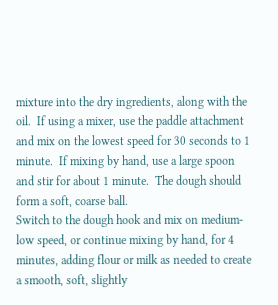mixture into the dry ingredients, along with the oil.  If using a mixer, use the paddle attachment and mix on the lowest speed for 30 seconds to 1 minute.  If mixing by hand, use a large spoon and stir for about 1 minute.  The dough should form a soft, coarse ball.
Switch to the dough hook and mix on medium-low speed, or continue mixing by hand, for 4 minutes, adding flour or milk as needed to create a smooth, soft, slightly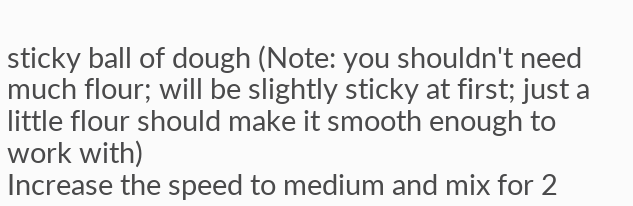sticky ball of dough (Note: you shouldn't need much flour; will be slightly sticky at first; just a little flour should make it smooth enough to work with)
Increase the speed to medium and mix for 2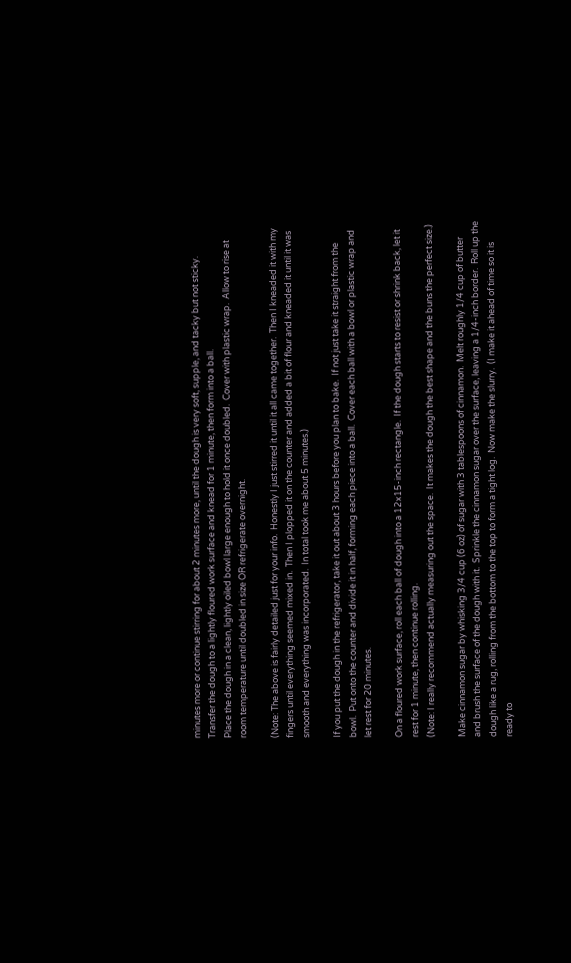minutes more or continue stirring for about 2 minutes more, until the dough is very soft, supple, and tacky but not sticky.
Transfer the dough to a lightly floured work surface and knead for 1 minute, then form into a ball.
Place the dough in a clean, lightly oiled bowl large enough to hold it once doubled.  Cover with plastic wrap.  Allow to rise at room temperature until doubled in size OR refrigerate overnight.

(Note: The above is fairly detailed just for your info.  Honestly I just stirred it until it all came together.  Then I kneaded it with my fingers until everything seemed mixed in.  Then I plopped it on the counter and added a bit of flour and kneaded it until it was smooth and everything was incorporated.  In total took me about 5 minutes.)

If you put the dough in the refrigerator, take it out about 3 hours before you plan to bake.  If not just take it straight from the bowl.  Put onto the counter and divide it in half, forming each piece into a ball.  Cover each ball with a bowl or plastic wrap and let rest for 20 minutes.

On a floured work surface, roll each ball of dough into a 12x15-inch rectangle.  If the dough starts to resist or shrink back, let it rest for 1 minute, then continue rolling.
(Note: I really recommend actually measuring out the space.  It makes the dough the best shape and the buns the perfect size.)

Make cinnamon sugar by whisking 3/4 cup (6 oz) of sugar with 3 tablespoons of cinnamon.  Melt roughly 1/4 cup of butter and brush the surface of the dough with it.  Sprinkle the cinnamon sugar over the surface, leaving a 1/4-inch border.  Roll up the dough like a rug, rolling from the bottom to the top to form a tight log.  Now make the slurry.  (I make it ahead of time so it is ready to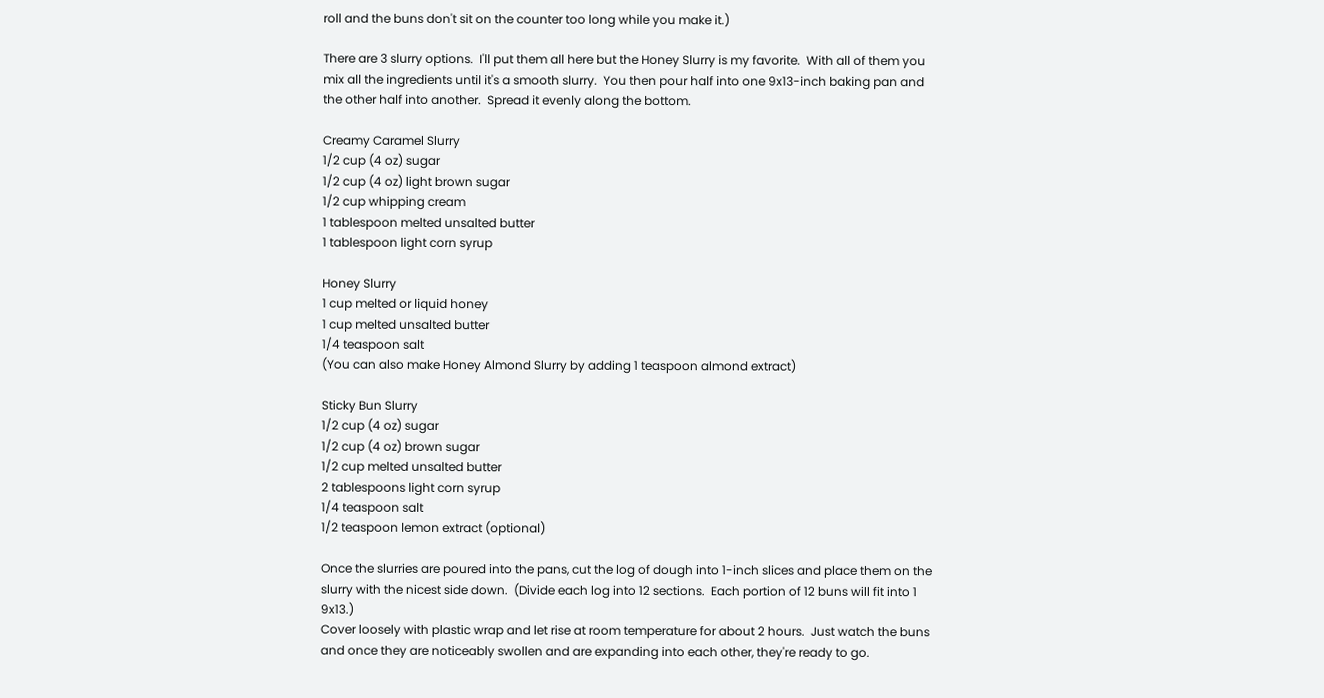roll and the buns don't sit on the counter too long while you make it.)

There are 3 slurry options.  I'll put them all here but the Honey Slurry is my favorite.  With all of them you mix all the ingredients until it's a smooth slurry.  You then pour half into one 9x13-inch baking pan and the other half into another.  Spread it evenly along the bottom.

Creamy Caramel Slurry
1/2 cup (4 oz) sugar
1/2 cup (4 oz) light brown sugar
1/2 cup whipping cream
1 tablespoon melted unsalted butter
1 tablespoon light corn syrup

Honey Slurry
1 cup melted or liquid honey
1 cup melted unsalted butter
1/4 teaspoon salt
(You can also make Honey Almond Slurry by adding 1 teaspoon almond extract)

Sticky Bun Slurry
1/2 cup (4 oz) sugar
1/2 cup (4 oz) brown sugar
1/2 cup melted unsalted butter
2 tablespoons light corn syrup
1/4 teaspoon salt
1/2 teaspoon lemon extract (optional)

Once the slurries are poured into the pans, cut the log of dough into 1-inch slices and place them on the slurry with the nicest side down.  (Divide each log into 12 sections.  Each portion of 12 buns will fit into 1 9x13.)
Cover loosely with plastic wrap and let rise at room temperature for about 2 hours.  Just watch the buns and once they are noticeably swollen and are expanding into each other, they're ready to go.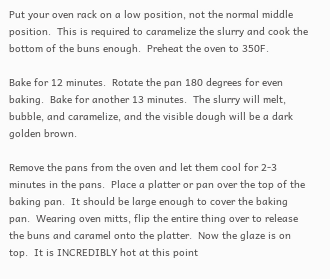Put your oven rack on a low position, not the normal middle position.  This is required to caramelize the slurry and cook the bottom of the buns enough.  Preheat the oven to 350F.

Bake for 12 minutes.  Rotate the pan 180 degrees for even baking.  Bake for another 13 minutes.  The slurry will melt, bubble, and caramelize, and the visible dough will be a dark golden brown.

Remove the pans from the oven and let them cool for 2-3 minutes in the pans.  Place a platter or pan over the top of the baking pan.  It should be large enough to cover the baking pan.  Wearing oven mitts, flip the entire thing over to release the buns and caramel onto the platter.  Now the glaze is on top.  It is INCREDIBLY hot at this point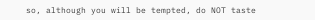so, although you will be tempted, do NOT taste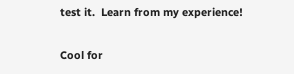test it.  Learn from my experience!

Cool for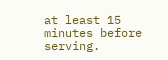at least 15 minutes before serving.